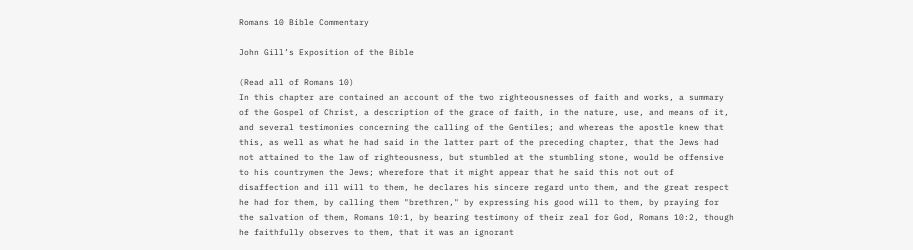Romans 10 Bible Commentary

John Gill’s Exposition of the Bible

(Read all of Romans 10)
In this chapter are contained an account of the two righteousnesses of faith and works, a summary of the Gospel of Christ, a description of the grace of faith, in the nature, use, and means of it, and several testimonies concerning the calling of the Gentiles; and whereas the apostle knew that this, as well as what he had said in the latter part of the preceding chapter, that the Jews had not attained to the law of righteousness, but stumbled at the stumbling stone, would be offensive to his countrymen the Jews; wherefore that it might appear that he said this not out of disaffection and ill will to them, he declares his sincere regard unto them, and the great respect he had for them, by calling them "brethren," by expressing his good will to them, by praying for the salvation of them, Romans 10:1, by bearing testimony of their zeal for God, Romans 10:2, though he faithfully observes to them, that it was an ignorant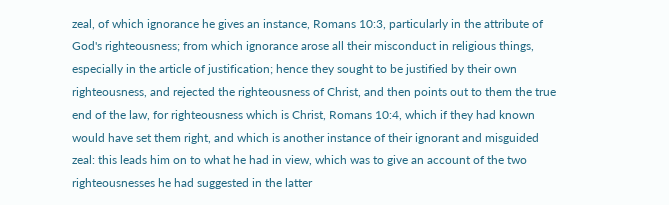zeal, of which ignorance he gives an instance, Romans 10:3, particularly in the attribute of God's righteousness; from which ignorance arose all their misconduct in religious things, especially in the article of justification; hence they sought to be justified by their own righteousness, and rejected the righteousness of Christ, and then points out to them the true end of the law, for righteousness which is Christ, Romans 10:4, which if they had known would have set them right, and which is another instance of their ignorant and misguided zeal: this leads him on to what he had in view, which was to give an account of the two righteousnesses he had suggested in the latter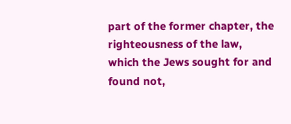part of the former chapter, the righteousness of the law, which the Jews sought for and found not,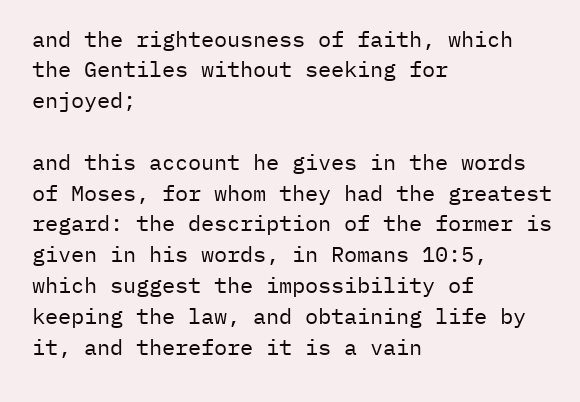and the righteousness of faith, which the Gentiles without seeking for enjoyed;

and this account he gives in the words of Moses, for whom they had the greatest regard: the description of the former is given in his words, in Romans 10:5, which suggest the impossibility of keeping the law, and obtaining life by it, and therefore it is a vain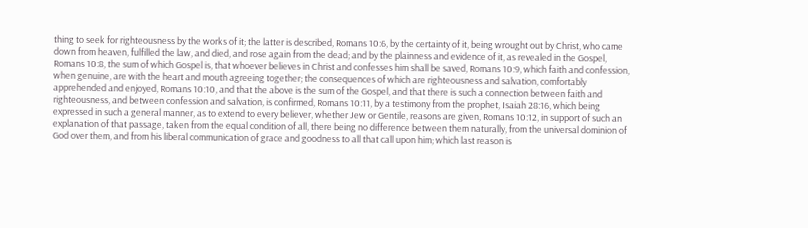thing to seek for righteousness by the works of it; the latter is described, Romans 10:6, by the certainty of it, being wrought out by Christ, who came down from heaven, fulfilled the law, and died, and rose again from the dead; and by the plainness and evidence of it, as revealed in the Gospel, Romans 10:8, the sum of which Gospel is, that whoever believes in Christ and confesses him shall be saved, Romans 10:9, which faith and confession, when genuine, are with the heart and mouth agreeing together; the consequences of which are righteousness and salvation, comfortably apprehended and enjoyed, Romans 10:10, and that the above is the sum of the Gospel, and that there is such a connection between faith and righteousness, and between confession and salvation, is confirmed, Romans 10:11, by a testimony from the prophet, Isaiah 28:16, which being expressed in such a general manner, as to extend to every believer, whether Jew or Gentile, reasons are given, Romans 10:12, in support of such an explanation of that passage, taken from the equal condition of all, there being no difference between them naturally, from the universal dominion of God over them, and from his liberal communication of grace and goodness to all that call upon him; which last reason is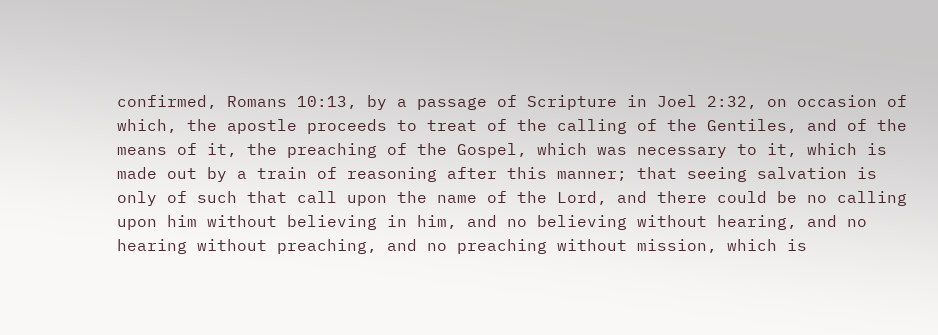confirmed, Romans 10:13, by a passage of Scripture in Joel 2:32, on occasion of which, the apostle proceeds to treat of the calling of the Gentiles, and of the means of it, the preaching of the Gospel, which was necessary to it, which is made out by a train of reasoning after this manner; that seeing salvation is only of such that call upon the name of the Lord, and there could be no calling upon him without believing in him, and no believing without hearing, and no hearing without preaching, and no preaching without mission, which is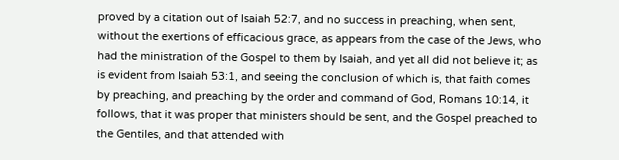proved by a citation out of Isaiah 52:7, and no success in preaching, when sent, without the exertions of efficacious grace, as appears from the case of the Jews, who had the ministration of the Gospel to them by Isaiah, and yet all did not believe it; as is evident from Isaiah 53:1, and seeing the conclusion of which is, that faith comes by preaching, and preaching by the order and command of God, Romans 10:14, it follows, that it was proper that ministers should be sent, and the Gospel preached to the Gentiles, and that attended with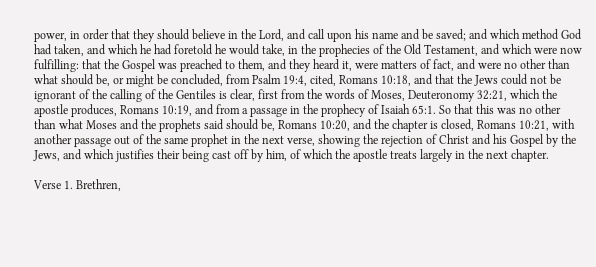power, in order that they should believe in the Lord, and call upon his name and be saved; and which method God had taken, and which he had foretold he would take, in the prophecies of the Old Testament, and which were now fulfilling: that the Gospel was preached to them, and they heard it, were matters of fact, and were no other than what should be, or might be concluded, from Psalm 19:4, cited, Romans 10:18, and that the Jews could not be ignorant of the calling of the Gentiles is clear, first from the words of Moses, Deuteronomy 32:21, which the apostle produces, Romans 10:19, and from a passage in the prophecy of Isaiah 65:1. So that this was no other than what Moses and the prophets said should be, Romans 10:20, and the chapter is closed, Romans 10:21, with another passage out of the same prophet in the next verse, showing the rejection of Christ and his Gospel by the Jews, and which justifies their being cast off by him, of which the apostle treats largely in the next chapter.

Verse 1. Brethren,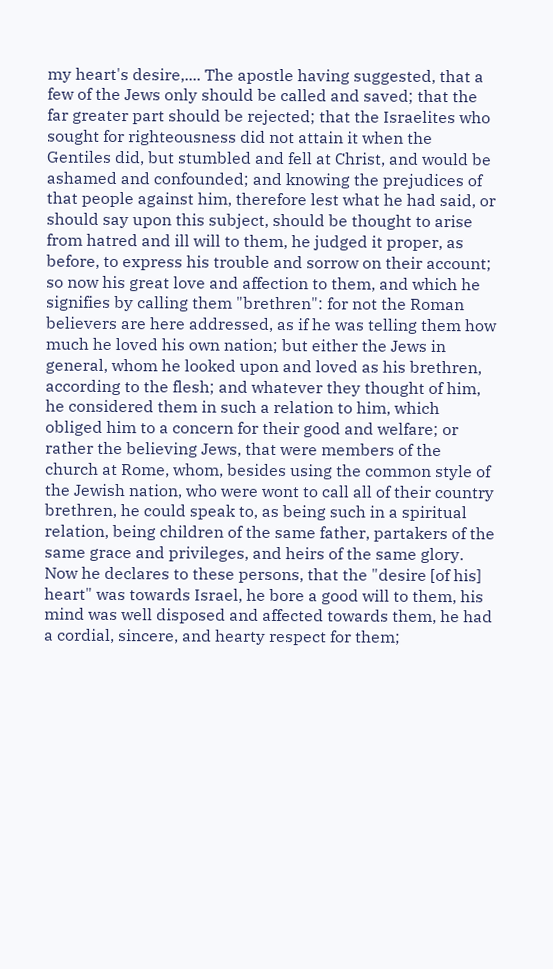my heart's desire,.... The apostle having suggested, that a few of the Jews only should be called and saved; that the far greater part should be rejected; that the Israelites who sought for righteousness did not attain it when the Gentiles did, but stumbled and fell at Christ, and would be ashamed and confounded; and knowing the prejudices of that people against him, therefore lest what he had said, or should say upon this subject, should be thought to arise from hatred and ill will to them, he judged it proper, as before, to express his trouble and sorrow on their account; so now his great love and affection to them, and which he signifies by calling them "brethren": for not the Roman believers are here addressed, as if he was telling them how much he loved his own nation; but either the Jews in general, whom he looked upon and loved as his brethren, according to the flesh; and whatever they thought of him, he considered them in such a relation to him, which obliged him to a concern for their good and welfare; or rather the believing Jews, that were members of the church at Rome, whom, besides using the common style of the Jewish nation, who were wont to call all of their country brethren, he could speak to, as being such in a spiritual relation, being children of the same father, partakers of the same grace and privileges, and heirs of the same glory. Now he declares to these persons, that the "desire [of his] heart" was towards Israel, he bore a good will to them, his mind was well disposed and affected towards them, he had a cordial, sincere, and hearty respect for them;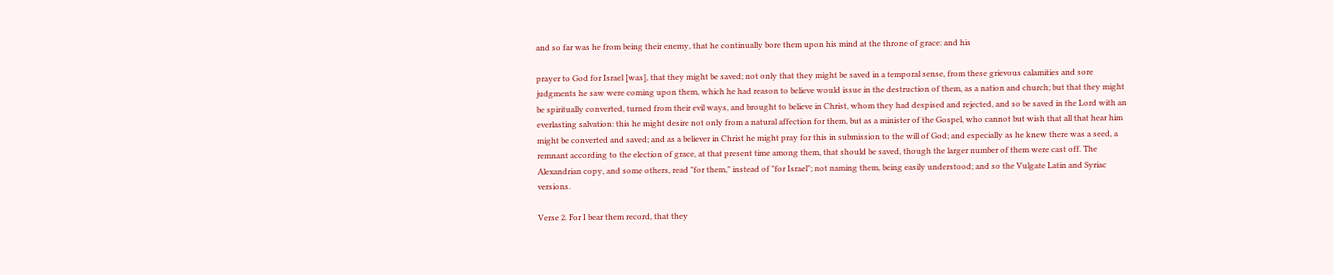and so far was he from being their enemy, that he continually bore them upon his mind at the throne of grace: and his

prayer to God for Israel [was], that they might be saved; not only that they might be saved in a temporal sense, from these grievous calamities and sore judgments he saw were coming upon them, which he had reason to believe would issue in the destruction of them, as a nation and church; but that they might be spiritually converted, turned from their evil ways, and brought to believe in Christ, whom they had despised and rejected, and so be saved in the Lord with an everlasting salvation: this he might desire not only from a natural affection for them, but as a minister of the Gospel, who cannot but wish that all that hear him might be converted and saved; and as a believer in Christ he might pray for this in submission to the will of God; and especially as he knew there was a seed, a remnant according to the election of grace, at that present time among them, that should be saved, though the larger number of them were cast off. The Alexandrian copy, and some others, read "for them," instead of "for Israel"; not naming them, being easily understood; and so the Vulgate Latin and Syriac versions.

Verse 2. For I bear them record, that they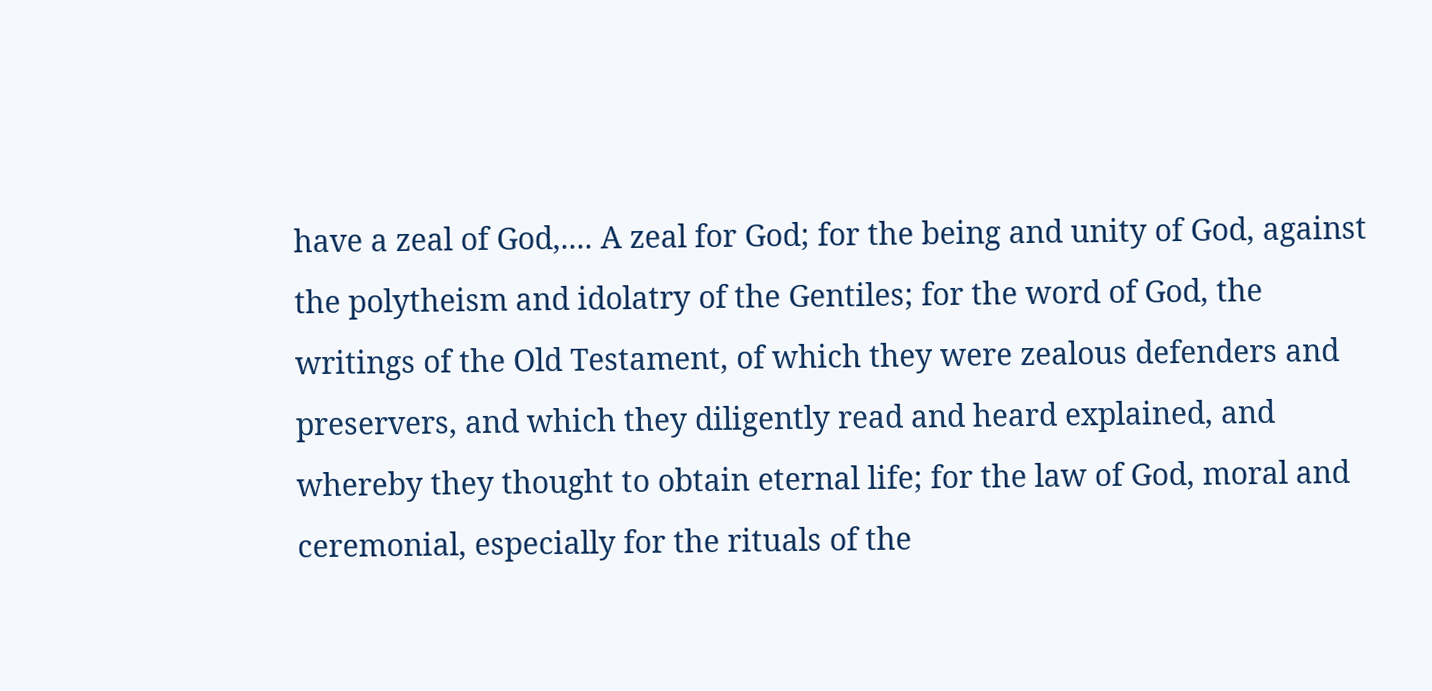have a zeal of God,.... A zeal for God; for the being and unity of God, against the polytheism and idolatry of the Gentiles; for the word of God, the writings of the Old Testament, of which they were zealous defenders and preservers, and which they diligently read and heard explained, and whereby they thought to obtain eternal life; for the law of God, moral and ceremonial, especially for the rituals of the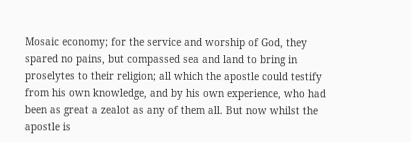Mosaic economy; for the service and worship of God, they spared no pains, but compassed sea and land to bring in proselytes to their religion; all which the apostle could testify from his own knowledge, and by his own experience, who had been as great a zealot as any of them all. But now whilst the apostle is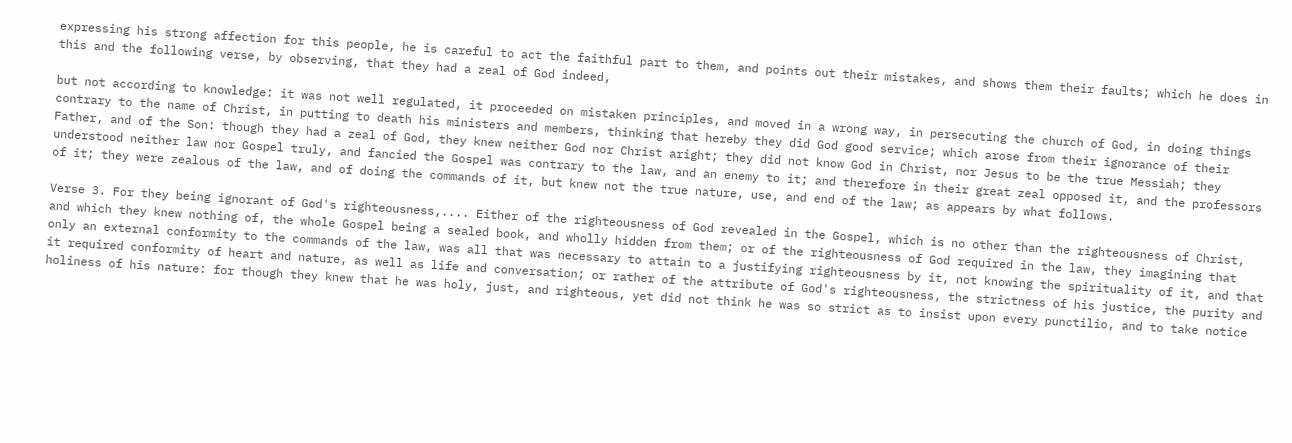expressing his strong affection for this people, he is careful to act the faithful part to them, and points out their mistakes, and shows them their faults; which he does in this and the following verse, by observing, that they had a zeal of God indeed,

but not according to knowledge: it was not well regulated, it proceeded on mistaken principles, and moved in a wrong way, in persecuting the church of God, in doing things contrary to the name of Christ, in putting to death his ministers and members, thinking that hereby they did God good service; which arose from their ignorance of their Father, and of the Son: though they had a zeal of God, they knew neither God nor Christ aright; they did not know God in Christ, nor Jesus to be the true Messiah; they understood neither law nor Gospel truly, and fancied the Gospel was contrary to the law, and an enemy to it; and therefore in their great zeal opposed it, and the professors of it; they were zealous of the law, and of doing the commands of it, but knew not the true nature, use, and end of the law; as appears by what follows.

Verse 3. For they being ignorant of God's righteousness,.... Either of the righteousness of God revealed in the Gospel, which is no other than the righteousness of Christ, and which they knew nothing of, the whole Gospel being a sealed book, and wholly hidden from them; or of the righteousness of God required in the law, they imagining that only an external conformity to the commands of the law, was all that was necessary to attain to a justifying righteousness by it, not knowing the spirituality of it, and that it required conformity of heart and nature, as well as life and conversation; or rather of the attribute of God's righteousness, the strictness of his justice, the purity and holiness of his nature: for though they knew that he was holy, just, and righteous, yet did not think he was so strict as to insist upon every punctilio, and to take notice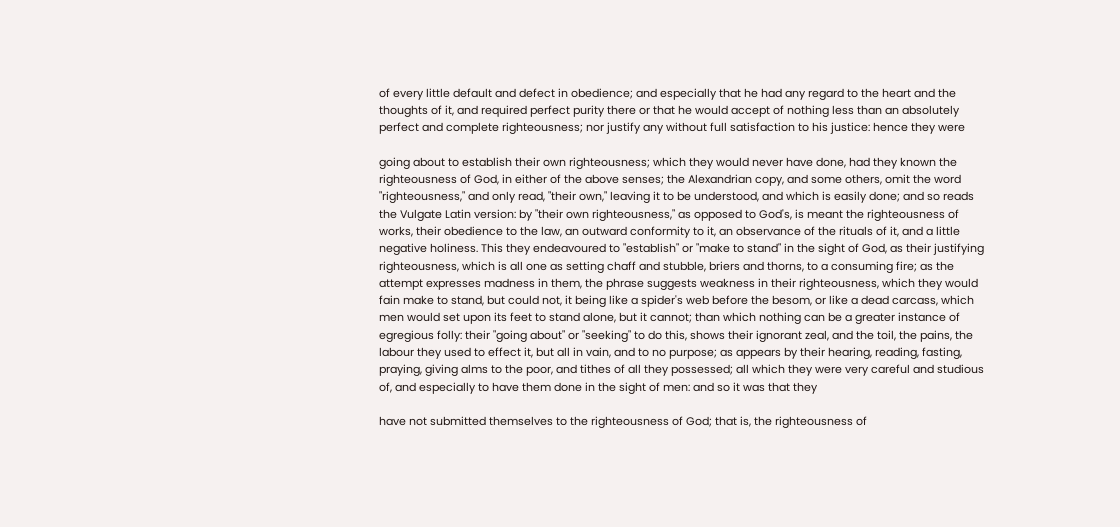of every little default and defect in obedience; and especially that he had any regard to the heart and the thoughts of it, and required perfect purity there or that he would accept of nothing less than an absolutely perfect and complete righteousness; nor justify any without full satisfaction to his justice: hence they were

going about to establish their own righteousness; which they would never have done, had they known the righteousness of God, in either of the above senses; the Alexandrian copy, and some others, omit the word "righteousness," and only read, "their own," leaving it to be understood, and which is easily done; and so reads the Vulgate Latin version: by "their own righteousness," as opposed to God's, is meant the righteousness of works, their obedience to the law, an outward conformity to it, an observance of the rituals of it, and a little negative holiness. This they endeavoured to "establish" or "make to stand" in the sight of God, as their justifying righteousness, which is all one as setting chaff and stubble, briers and thorns, to a consuming fire; as the attempt expresses madness in them, the phrase suggests weakness in their righteousness, which they would fain make to stand, but could not, it being like a spider's web before the besom, or like a dead carcass, which men would set upon its feet to stand alone, but it cannot; than which nothing can be a greater instance of egregious folly: their "going about" or "seeking" to do this, shows their ignorant zeal, and the toil, the pains, the labour they used to effect it, but all in vain, and to no purpose; as appears by their hearing, reading, fasting, praying, giving alms to the poor, and tithes of all they possessed; all which they were very careful and studious of, and especially to have them done in the sight of men: and so it was that they

have not submitted themselves to the righteousness of God; that is, the righteousness of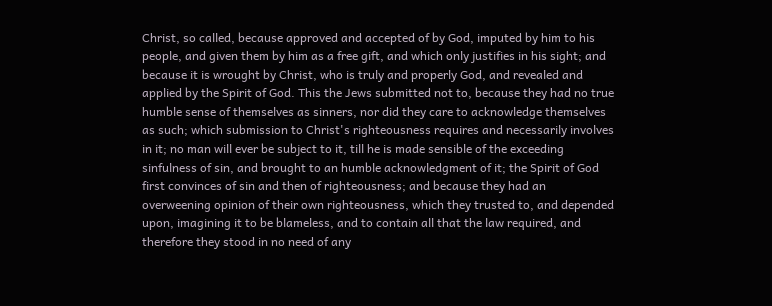Christ, so called, because approved and accepted of by God, imputed by him to his people, and given them by him as a free gift, and which only justifies in his sight; and because it is wrought by Christ, who is truly and properly God, and revealed and applied by the Spirit of God. This the Jews submitted not to, because they had no true humble sense of themselves as sinners, nor did they care to acknowledge themselves as such; which submission to Christ's righteousness requires and necessarily involves in it; no man will ever be subject to it, till he is made sensible of the exceeding sinfulness of sin, and brought to an humble acknowledgment of it; the Spirit of God first convinces of sin and then of righteousness; and because they had an overweening opinion of their own righteousness, which they trusted to, and depended upon, imagining it to be blameless, and to contain all that the law required, and therefore they stood in no need of any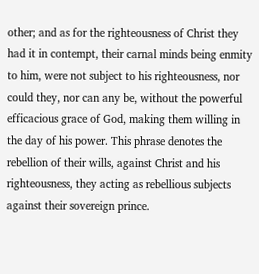other; and as for the righteousness of Christ they had it in contempt, their carnal minds being enmity to him, were not subject to his righteousness, nor could they, nor can any be, without the powerful efficacious grace of God, making them willing in the day of his power. This phrase denotes the rebellion of their wills, against Christ and his righteousness, they acting as rebellious subjects against their sovereign prince.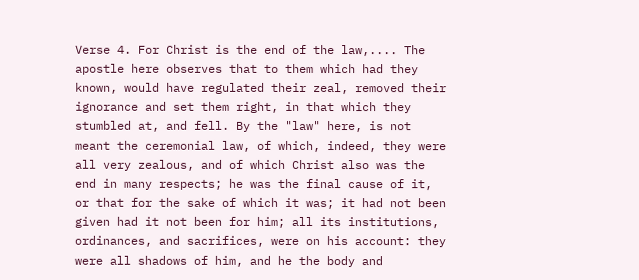Verse 4. For Christ is the end of the law,.... The apostle here observes that to them which had they known, would have regulated their zeal, removed their ignorance and set them right, in that which they stumbled at, and fell. By the "law" here, is not meant the ceremonial law, of which, indeed, they were all very zealous, and of which Christ also was the end in many respects; he was the final cause of it, or that for the sake of which it was; it had not been given had it not been for him; all its institutions, ordinances, and sacrifices, were on his account: they were all shadows of him, and he the body and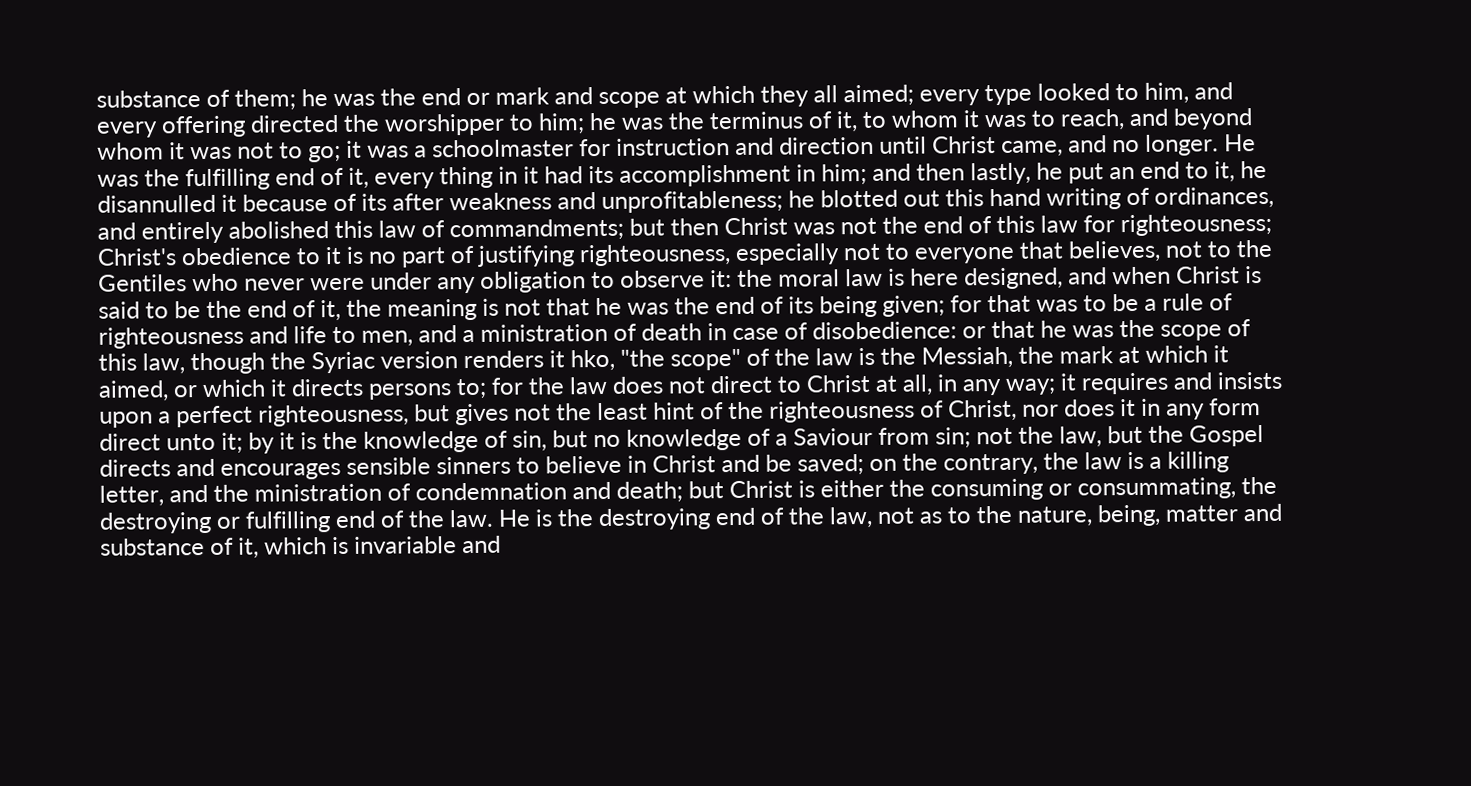substance of them; he was the end or mark and scope at which they all aimed; every type looked to him, and every offering directed the worshipper to him; he was the terminus of it, to whom it was to reach, and beyond whom it was not to go; it was a schoolmaster for instruction and direction until Christ came, and no longer. He was the fulfilling end of it, every thing in it had its accomplishment in him; and then lastly, he put an end to it, he disannulled it because of its after weakness and unprofitableness; he blotted out this hand writing of ordinances, and entirely abolished this law of commandments; but then Christ was not the end of this law for righteousness; Christ's obedience to it is no part of justifying righteousness, especially not to everyone that believes, not to the Gentiles who never were under any obligation to observe it: the moral law is here designed, and when Christ is said to be the end of it, the meaning is not that he was the end of its being given; for that was to be a rule of righteousness and life to men, and a ministration of death in case of disobedience: or that he was the scope of this law, though the Syriac version renders it hko, "the scope" of the law is the Messiah, the mark at which it aimed, or which it directs persons to; for the law does not direct to Christ at all, in any way; it requires and insists upon a perfect righteousness, but gives not the least hint of the righteousness of Christ, nor does it in any form direct unto it; by it is the knowledge of sin, but no knowledge of a Saviour from sin; not the law, but the Gospel directs and encourages sensible sinners to believe in Christ and be saved; on the contrary, the law is a killing letter, and the ministration of condemnation and death; but Christ is either the consuming or consummating, the destroying or fulfilling end of the law. He is the destroying end of the law, not as to the nature, being, matter and substance of it, which is invariable and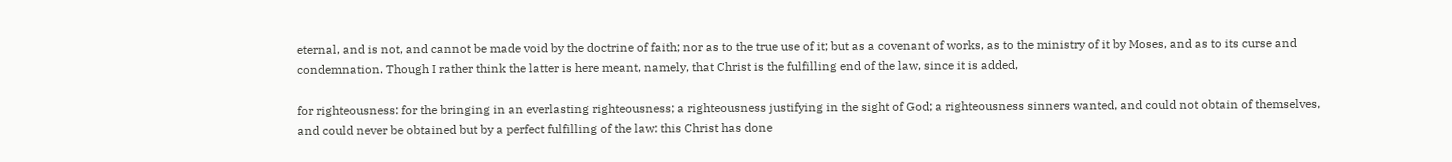eternal, and is not, and cannot be made void by the doctrine of faith; nor as to the true use of it; but as a covenant of works, as to the ministry of it by Moses, and as to its curse and condemnation. Though I rather think the latter is here meant, namely, that Christ is the fulfilling end of the law, since it is added,

for righteousness: for the bringing in an everlasting righteousness; a righteousness justifying in the sight of God; a righteousness sinners wanted, and could not obtain of themselves, and could never be obtained but by a perfect fulfilling of the law: this Christ has done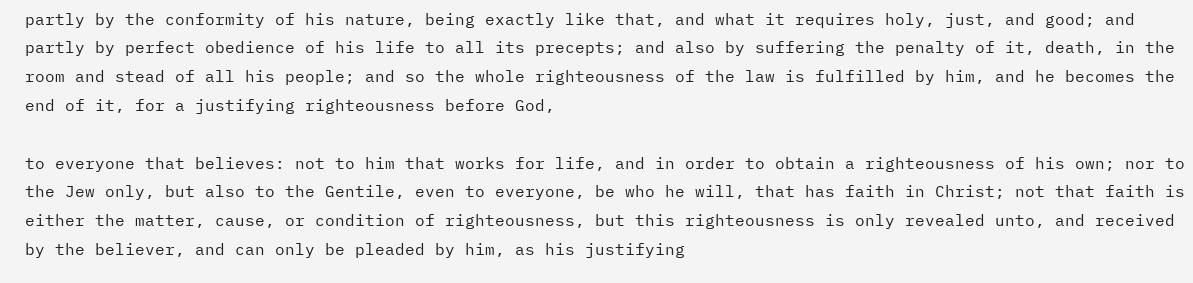partly by the conformity of his nature, being exactly like that, and what it requires holy, just, and good; and partly by perfect obedience of his life to all its precepts; and also by suffering the penalty of it, death, in the room and stead of all his people; and so the whole righteousness of the law is fulfilled by him, and he becomes the end of it, for a justifying righteousness before God,

to everyone that believes: not to him that works for life, and in order to obtain a righteousness of his own; nor to the Jew only, but also to the Gentile, even to everyone, be who he will, that has faith in Christ; not that faith is either the matter, cause, or condition of righteousness, but this righteousness is only revealed unto, and received by the believer, and can only be pleaded by him, as his justifying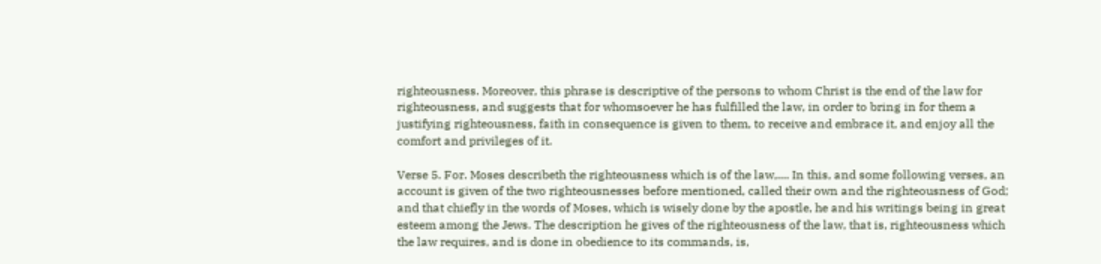righteousness. Moreover, this phrase is descriptive of the persons to whom Christ is the end of the law for righteousness, and suggests that for whomsoever he has fulfilled the law, in order to bring in for them a justifying righteousness, faith in consequence is given to them, to receive and embrace it, and enjoy all the comfort and privileges of it.

Verse 5. For. Moses describeth the righteousness which is of the law,.... In this, and some following verses, an account is given of the two righteousnesses before mentioned, called their own and the righteousness of God; and that chiefly in the words of Moses, which is wisely done by the apostle, he and his writings being in great esteem among the Jews. The description he gives of the righteousness of the law, that is, righteousness which the law requires, and is done in obedience to its commands, is,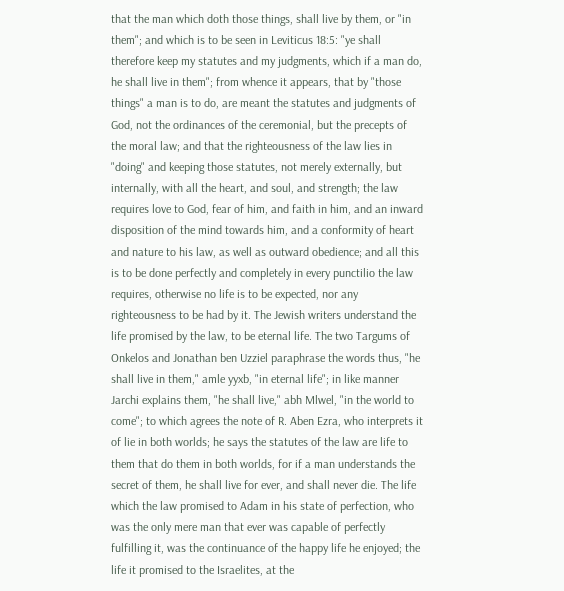that the man which doth those things, shall live by them, or "in them"; and which is to be seen in Leviticus 18:5: "ye shall therefore keep my statutes and my judgments, which if a man do, he shall live in them"; from whence it appears, that by "those things" a man is to do, are meant the statutes and judgments of God, not the ordinances of the ceremonial, but the precepts of the moral law; and that the righteousness of the law lies in "doing" and keeping those statutes, not merely externally, but internally, with all the heart, and soul, and strength; the law requires love to God, fear of him, and faith in him, and an inward disposition of the mind towards him, and a conformity of heart and nature to his law, as well as outward obedience; and all this is to be done perfectly and completely in every punctilio the law requires, otherwise no life is to be expected, nor any righteousness to be had by it. The Jewish writers understand the life promised by the law, to be eternal life. The two Targums of Onkelos and Jonathan ben Uzziel paraphrase the words thus, "he shall live in them," amle yyxb, "in eternal life"; in like manner Jarchi explains them, "he shall live," abh Mlwel, "in the world to come"; to which agrees the note of R. Aben Ezra, who interprets it of lie in both worlds; he says the statutes of the law are life to them that do them in both worlds, for if a man understands the secret of them, he shall live for ever, and shall never die. The life which the law promised to Adam in his state of perfection, who was the only mere man that ever was capable of perfectly fulfilling it, was the continuance of the happy life he enjoyed; the life it promised to the Israelites, at the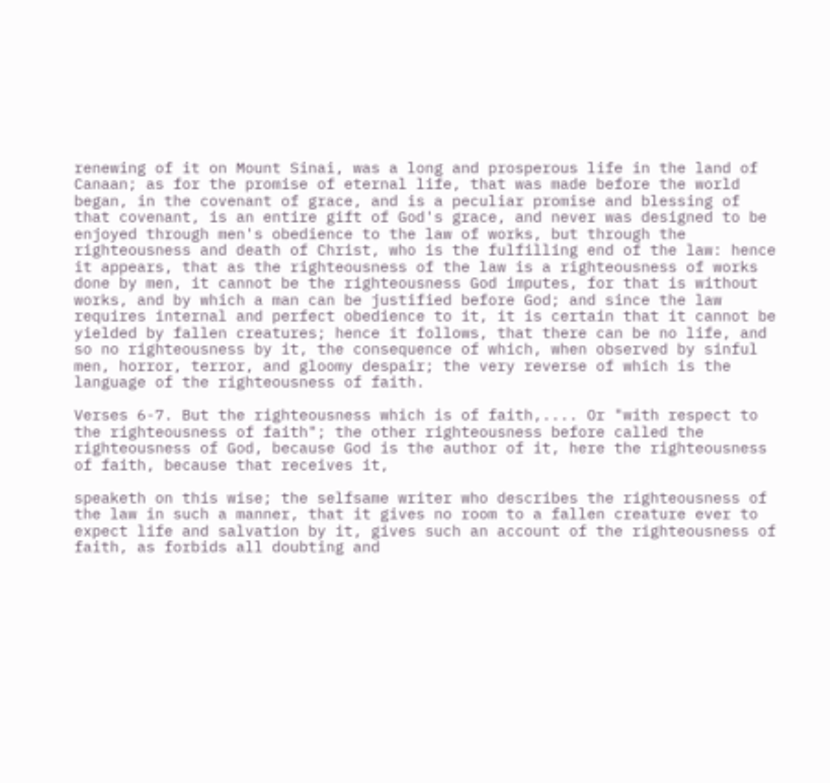renewing of it on Mount Sinai, was a long and prosperous life in the land of Canaan; as for the promise of eternal life, that was made before the world began, in the covenant of grace, and is a peculiar promise and blessing of that covenant, is an entire gift of God's grace, and never was designed to be enjoyed through men's obedience to the law of works, but through the righteousness and death of Christ, who is the fulfilling end of the law: hence it appears, that as the righteousness of the law is a righteousness of works done by men, it cannot be the righteousness God imputes, for that is without works, and by which a man can be justified before God; and since the law requires internal and perfect obedience to it, it is certain that it cannot be yielded by fallen creatures; hence it follows, that there can be no life, and so no righteousness by it, the consequence of which, when observed by sinful men, horror, terror, and gloomy despair; the very reverse of which is the language of the righteousness of faith.

Verses 6-7. But the righteousness which is of faith,.... Or "with respect to the righteousness of faith"; the other righteousness before called the righteousness of God, because God is the author of it, here the righteousness of faith, because that receives it,

speaketh on this wise; the selfsame writer who describes the righteousness of the law in such a manner, that it gives no room to a fallen creature ever to expect life and salvation by it, gives such an account of the righteousness of faith, as forbids all doubting and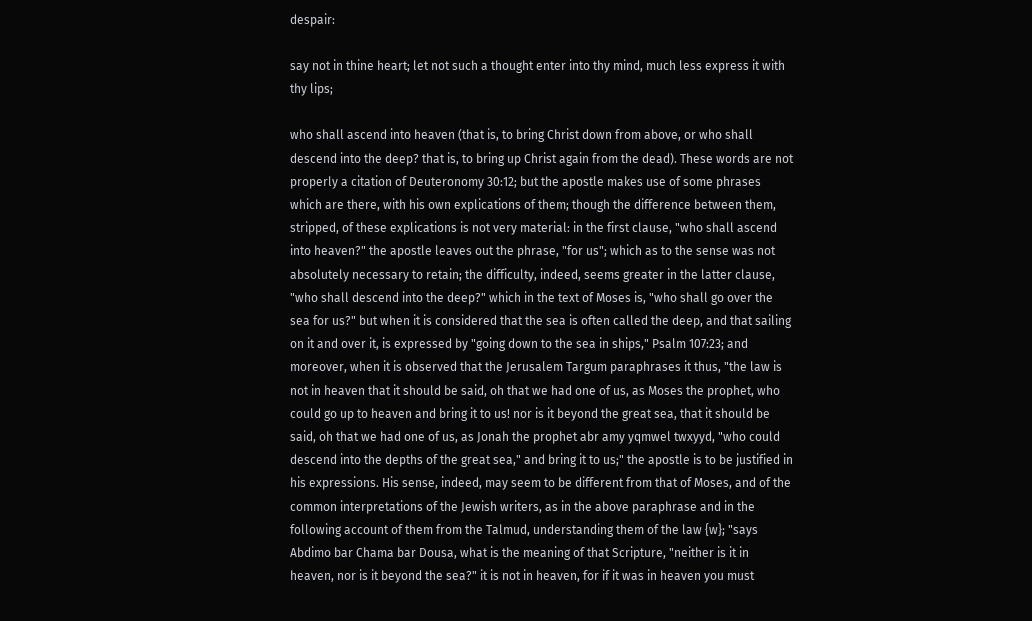despair:

say not in thine heart; let not such a thought enter into thy mind, much less express it with thy lips;

who shall ascend into heaven (that is, to bring Christ down from above, or who shall descend into the deep? that is, to bring up Christ again from the dead). These words are not properly a citation of Deuteronomy 30:12; but the apostle makes use of some phrases which are there, with his own explications of them; though the difference between them, stripped, of these explications is not very material: in the first clause, "who shall ascend into heaven?" the apostle leaves out the phrase, "for us"; which as to the sense was not absolutely necessary to retain; the difficulty, indeed, seems greater in the latter clause, "who shall descend into the deep?" which in the text of Moses is, "who shall go over the sea for us?" but when it is considered that the sea is often called the deep, and that sailing on it and over it, is expressed by "going down to the sea in ships," Psalm 107:23; and moreover, when it is observed that the Jerusalem Targum paraphrases it thus, "the law is not in heaven that it should be said, oh that we had one of us, as Moses the prophet, who could go up to heaven and bring it to us! nor is it beyond the great sea, that it should be said, oh that we had one of us, as Jonah the prophet abr amy yqmwel twxyyd, "who could descend into the depths of the great sea," and bring it to us;" the apostle is to be justified in his expressions. His sense, indeed, may seem to be different from that of Moses, and of the common interpretations of the Jewish writers, as in the above paraphrase and in the following account of them from the Talmud, understanding them of the law {w}; "says Abdimo bar Chama bar Dousa, what is the meaning of that Scripture, "neither is it in heaven, nor is it beyond the sea?" it is not in heaven, for if it was in heaven you must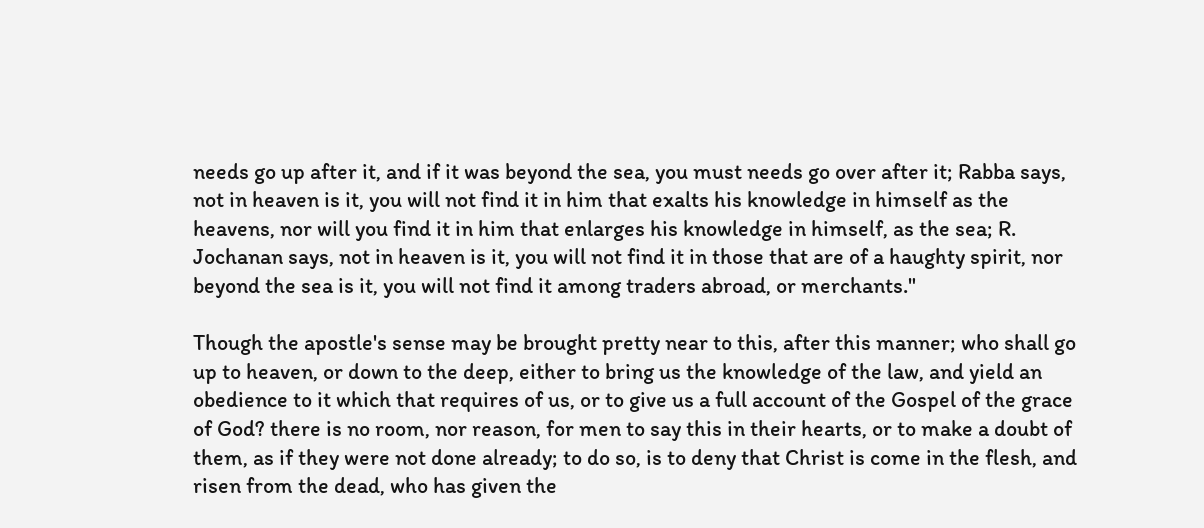needs go up after it, and if it was beyond the sea, you must needs go over after it; Rabba says, not in heaven is it, you will not find it in him that exalts his knowledge in himself as the heavens, nor will you find it in him that enlarges his knowledge in himself, as the sea; R. Jochanan says, not in heaven is it, you will not find it in those that are of a haughty spirit, nor beyond the sea is it, you will not find it among traders abroad, or merchants."

Though the apostle's sense may be brought pretty near to this, after this manner; who shall go up to heaven, or down to the deep, either to bring us the knowledge of the law, and yield an obedience to it which that requires of us, or to give us a full account of the Gospel of the grace of God? there is no room, nor reason, for men to say this in their hearts, or to make a doubt of them, as if they were not done already; to do so, is to deny that Christ is come in the flesh, and risen from the dead, who has given the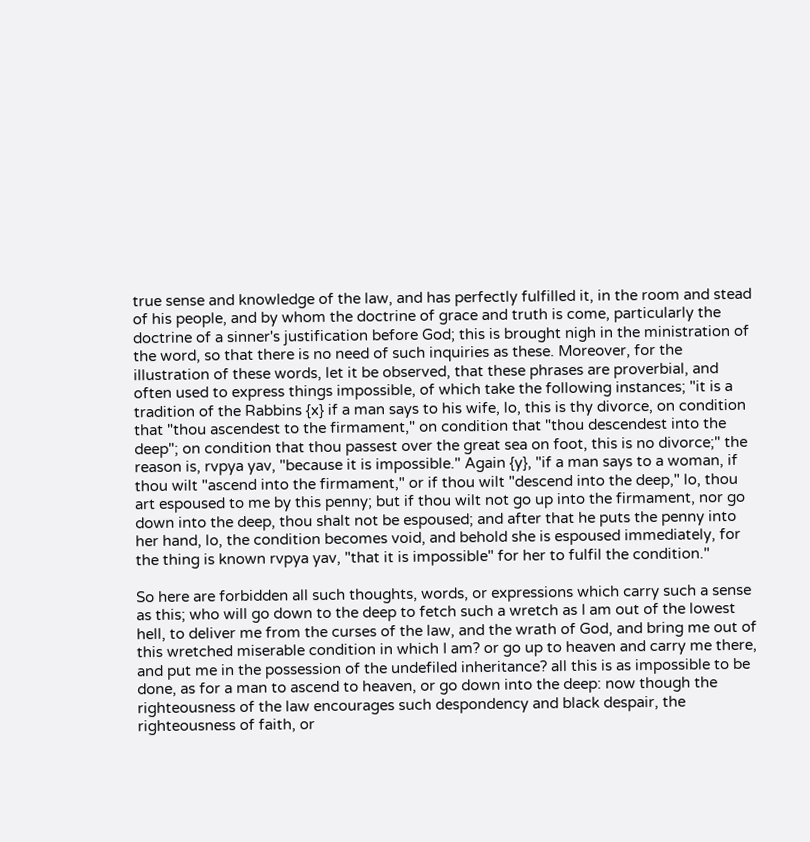true sense and knowledge of the law, and has perfectly fulfilled it, in the room and stead of his people, and by whom the doctrine of grace and truth is come, particularly the doctrine of a sinner's justification before God; this is brought nigh in the ministration of the word, so that there is no need of such inquiries as these. Moreover, for the illustration of these words, let it be observed, that these phrases are proverbial, and often used to express things impossible, of which take the following instances; "it is a tradition of the Rabbins {x} if a man says to his wife, lo, this is thy divorce, on condition that "thou ascendest to the firmament," on condition that "thou descendest into the deep"; on condition that thou passest over the great sea on foot, this is no divorce;" the reason is, rvpya yav, "because it is impossible." Again {y}, "if a man says to a woman, if thou wilt "ascend into the firmament," or if thou wilt "descend into the deep," lo, thou art espoused to me by this penny; but if thou wilt not go up into the firmament, nor go down into the deep, thou shalt not be espoused; and after that he puts the penny into her hand, lo, the condition becomes void, and behold she is espoused immediately, for the thing is known rvpya yav, "that it is impossible" for her to fulfil the condition."

So here are forbidden all such thoughts, words, or expressions which carry such a sense as this; who will go down to the deep to fetch such a wretch as I am out of the lowest hell, to deliver me from the curses of the law, and the wrath of God, and bring me out of this wretched miserable condition in which I am? or go up to heaven and carry me there, and put me in the possession of the undefiled inheritance? all this is as impossible to be done, as for a man to ascend to heaven, or go down into the deep: now though the righteousness of the law encourages such despondency and black despair, the righteousness of faith, or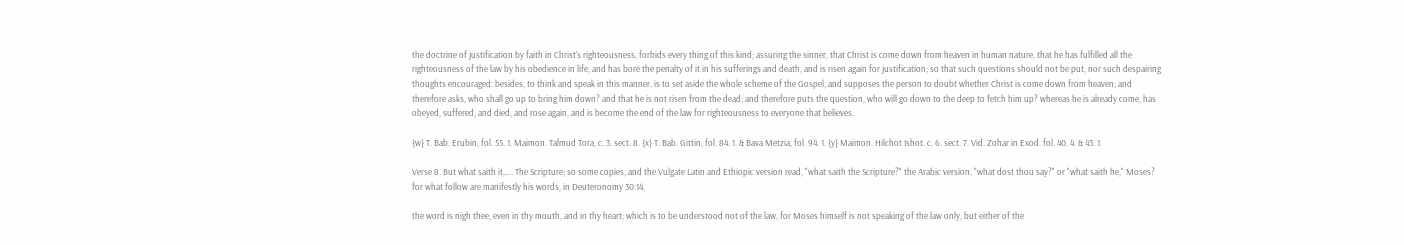the doctrine of justification by faith in Christ's righteousness, forbids every thing of this kind; assuring the sinner, that Christ is come down from heaven in human nature, that he has fulfilled all the righteousness of the law by his obedience in life, and has bore the penalty of it in his sufferings and death, and is risen again for justification; so that such questions should not be put, nor such despairing thoughts encouraged: besides, to think and speak in this manner, is to set aside the whole scheme of the Gospel, and supposes the person to doubt whether Christ is come down from heaven; and therefore asks, who shall go up to bring him down? and that he is not risen from the dead; and therefore puts the question, who will go down to the deep to fetch him up? whereas he is already come, has obeyed, suffered, and died, and rose again, and is become the end of the law for righteousness to everyone that believes.

{w} T. Bab. Erubin, fol. 55. 1. Maimon. Talmud Tora, c. 3. sect. 8. {x} T. Bab. Gittin, fol. 84. 1. & Bava Metzia, fol. 94. 1. {y} Maimon. Hilchot Ishot. c. 6. sect. 7. Vid. Zohar in Exod. fol. 40. 4. & 43. 1.

Verse 8. But what saith it,.... The Scripture; so some copies, and the Vulgate Latin and Ethiopic version read, "what saith the Scripture?" the Arabic version, "what dost thou say?" or "what saith he," Moses? for what follow are manifestly his words, in Deuteronomy 30:14,

the word is nigh thee, even in thy mouth, and in thy heart; which is to be understood not of the law, for Moses himself is not speaking of the law only, but either of the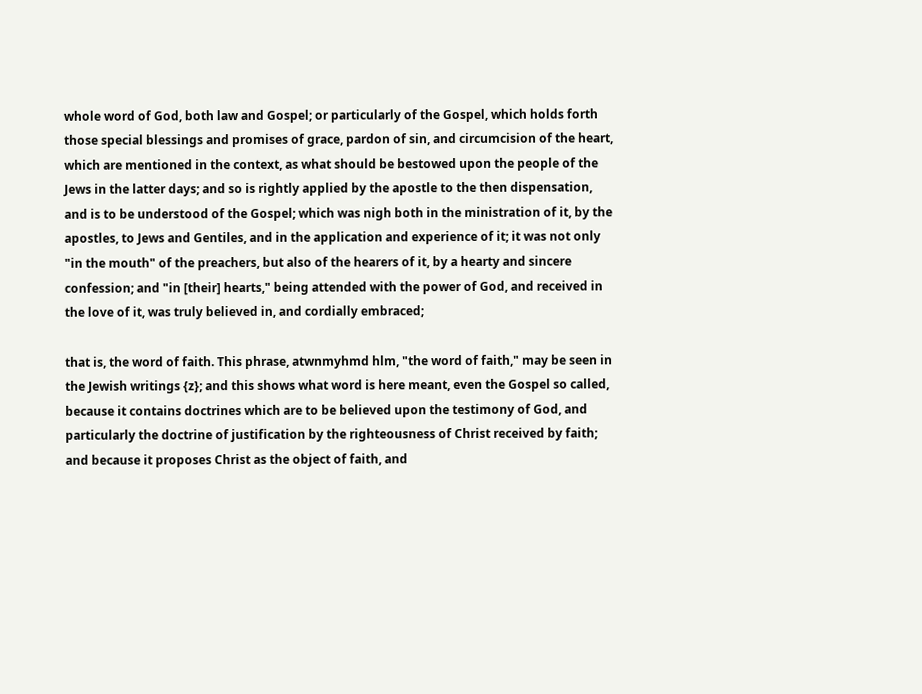whole word of God, both law and Gospel; or particularly of the Gospel, which holds forth those special blessings and promises of grace, pardon of sin, and circumcision of the heart, which are mentioned in the context, as what should be bestowed upon the people of the Jews in the latter days; and so is rightly applied by the apostle to the then dispensation, and is to be understood of the Gospel; which was nigh both in the ministration of it, by the apostles, to Jews and Gentiles, and in the application and experience of it; it was not only "in the mouth" of the preachers, but also of the hearers of it, by a hearty and sincere confession; and "in [their] hearts," being attended with the power of God, and received in the love of it, was truly believed in, and cordially embraced;

that is, the word of faith. This phrase, atwnmyhmd hlm, "the word of faith," may be seen in the Jewish writings {z}; and this shows what word is here meant, even the Gospel so called, because it contains doctrines which are to be believed upon the testimony of God, and particularly the doctrine of justification by the righteousness of Christ received by faith; and because it proposes Christ as the object of faith, and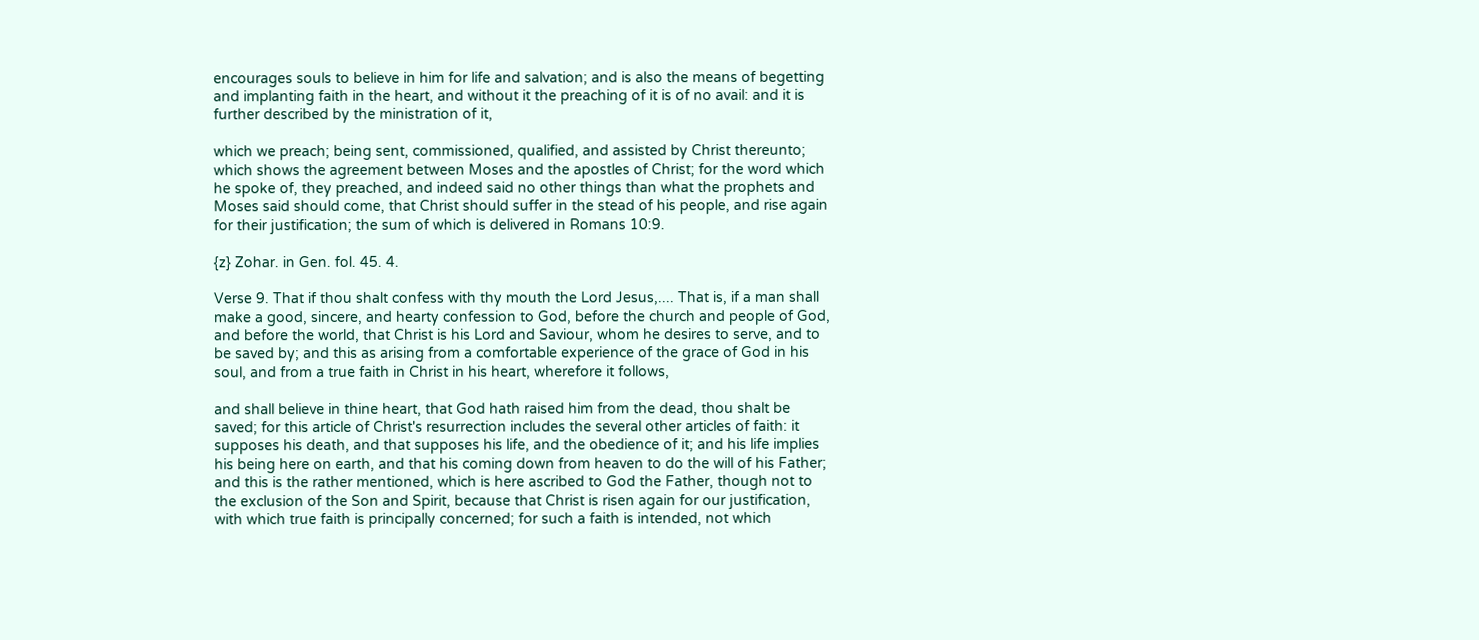encourages souls to believe in him for life and salvation; and is also the means of begetting and implanting faith in the heart, and without it the preaching of it is of no avail: and it is further described by the ministration of it,

which we preach; being sent, commissioned, qualified, and assisted by Christ thereunto; which shows the agreement between Moses and the apostles of Christ; for the word which he spoke of, they preached, and indeed said no other things than what the prophets and Moses said should come, that Christ should suffer in the stead of his people, and rise again for their justification; the sum of which is delivered in Romans 10:9.

{z} Zohar. in Gen. fol. 45. 4.

Verse 9. That if thou shalt confess with thy mouth the Lord Jesus,.... That is, if a man shall make a good, sincere, and hearty confession to God, before the church and people of God, and before the world, that Christ is his Lord and Saviour, whom he desires to serve, and to be saved by; and this as arising from a comfortable experience of the grace of God in his soul, and from a true faith in Christ in his heart, wherefore it follows,

and shall believe in thine heart, that God hath raised him from the dead, thou shalt be saved; for this article of Christ's resurrection includes the several other articles of faith: it supposes his death, and that supposes his life, and the obedience of it; and his life implies his being here on earth, and that his coming down from heaven to do the will of his Father; and this is the rather mentioned, which is here ascribed to God the Father, though not to the exclusion of the Son and Spirit, because that Christ is risen again for our justification, with which true faith is principally concerned; for such a faith is intended, not which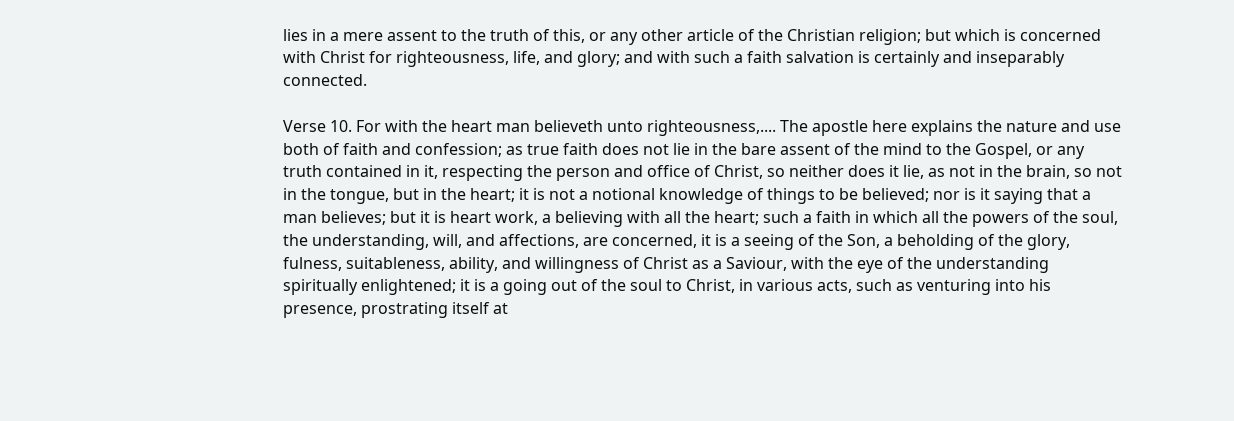lies in a mere assent to the truth of this, or any other article of the Christian religion; but which is concerned with Christ for righteousness, life, and glory; and with such a faith salvation is certainly and inseparably connected.

Verse 10. For with the heart man believeth unto righteousness,.... The apostle here explains the nature and use both of faith and confession; as true faith does not lie in the bare assent of the mind to the Gospel, or any truth contained in it, respecting the person and office of Christ, so neither does it lie, as not in the brain, so not in the tongue, but in the heart; it is not a notional knowledge of things to be believed; nor is it saying that a man believes; but it is heart work, a believing with all the heart; such a faith in which all the powers of the soul, the understanding, will, and affections, are concerned, it is a seeing of the Son, a beholding of the glory, fulness, suitableness, ability, and willingness of Christ as a Saviour, with the eye of the understanding spiritually enlightened; it is a going out of the soul to Christ, in various acts, such as venturing into his presence, prostrating itself at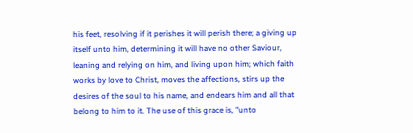his feet, resolving if it perishes it will perish there; a giving up itself unto him, determining it will have no other Saviour, leaning and relying on him, and living upon him; which faith works by love to Christ, moves the affections, stirs up the desires of the soul to his name, and endears him and all that belong to him to it. The use of this grace is, "unto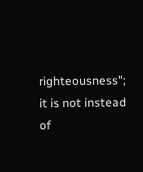righteousness"; it is not instead of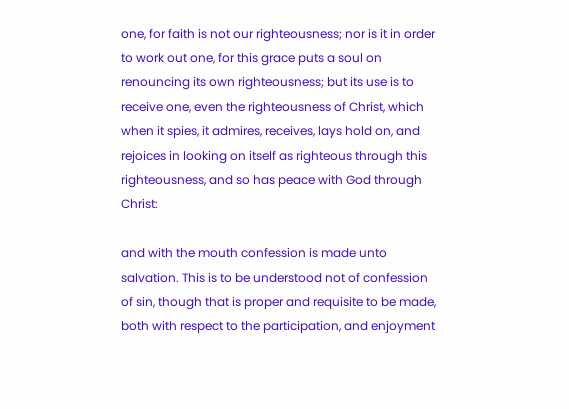one, for faith is not our righteousness; nor is it in order to work out one, for this grace puts a soul on renouncing its own righteousness; but its use is to receive one, even the righteousness of Christ, which when it spies, it admires, receives, lays hold on, and rejoices in looking on itself as righteous through this righteousness, and so has peace with God through Christ:

and with the mouth confession is made unto salvation. This is to be understood not of confession of sin, though that is proper and requisite to be made, both with respect to the participation, and enjoyment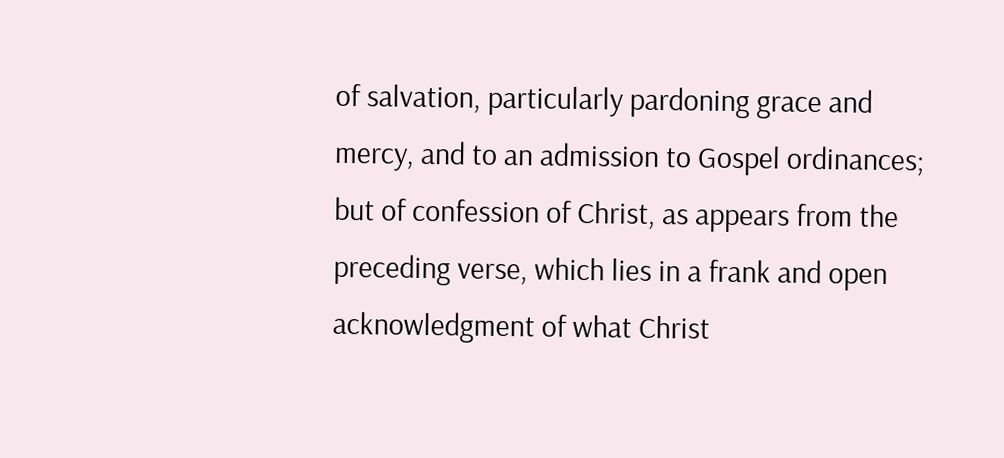of salvation, particularly pardoning grace and mercy, and to an admission to Gospel ordinances; but of confession of Christ, as appears from the preceding verse, which lies in a frank and open acknowledgment of what Christ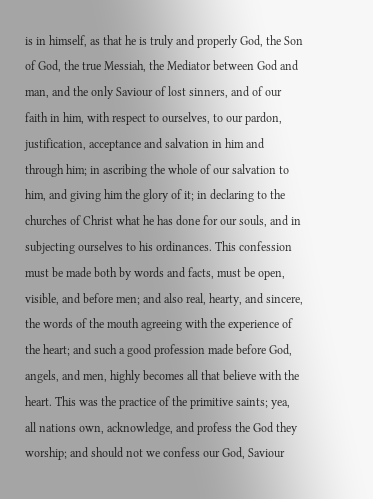is in himself, as that he is truly and properly God, the Son of God, the true Messiah, the Mediator between God and man, and the only Saviour of lost sinners, and of our faith in him, with respect to ourselves, to our pardon, justification, acceptance and salvation in him and through him; in ascribing the whole of our salvation to him, and giving him the glory of it; in declaring to the churches of Christ what he has done for our souls, and in subjecting ourselves to his ordinances. This confession must be made both by words and facts, must be open, visible, and before men; and also real, hearty, and sincere, the words of the mouth agreeing with the experience of the heart; and such a good profession made before God, angels, and men, highly becomes all that believe with the heart. This was the practice of the primitive saints; yea, all nations own, acknowledge, and profess the God they worship; and should not we confess our God, Saviour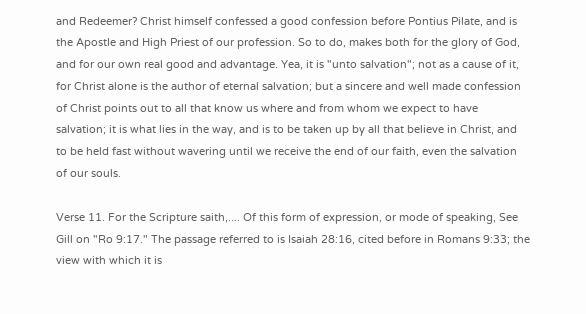and Redeemer? Christ himself confessed a good confession before Pontius Pilate, and is the Apostle and High Priest of our profession. So to do, makes both for the glory of God, and for our own real good and advantage. Yea, it is "unto salvation"; not as a cause of it, for Christ alone is the author of eternal salvation; but a sincere and well made confession of Christ points out to all that know us where and from whom we expect to have salvation; it is what lies in the way, and is to be taken up by all that believe in Christ, and to be held fast without wavering until we receive the end of our faith, even the salvation of our souls.

Verse 11. For the Scripture saith,.... Of this form of expression, or mode of speaking, See Gill on "Ro 9:17." The passage referred to is Isaiah 28:16, cited before in Romans 9:33; the view with which it is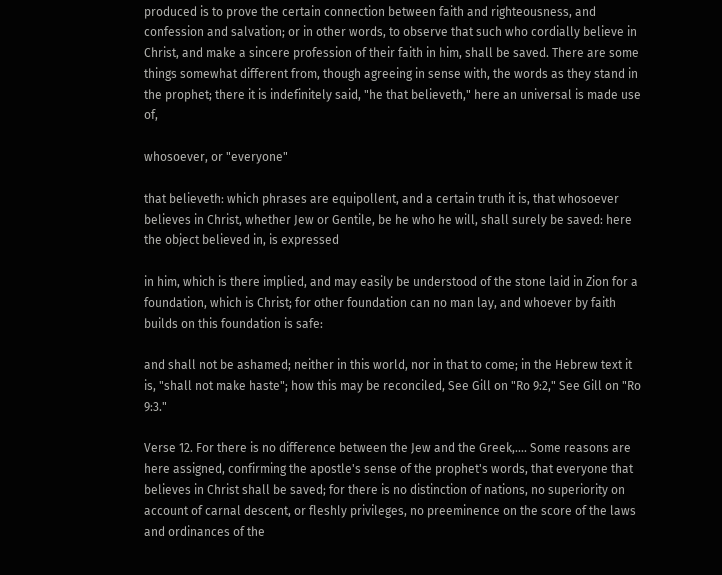produced is to prove the certain connection between faith and righteousness, and confession and salvation; or in other words, to observe that such who cordially believe in Christ, and make a sincere profession of their faith in him, shall be saved. There are some things somewhat different from, though agreeing in sense with, the words as they stand in the prophet; there it is indefinitely said, "he that believeth," here an universal is made use of,

whosoever, or "everyone"

that believeth: which phrases are equipollent, and a certain truth it is, that whosoever believes in Christ, whether Jew or Gentile, be he who he will, shall surely be saved: here the object believed in, is expressed

in him, which is there implied, and may easily be understood of the stone laid in Zion for a foundation, which is Christ; for other foundation can no man lay, and whoever by faith builds on this foundation is safe:

and shall not be ashamed; neither in this world, nor in that to come; in the Hebrew text it is, "shall not make haste"; how this may be reconciled, See Gill on "Ro 9:2," See Gill on "Ro 9:3."

Verse 12. For there is no difference between the Jew and the Greek,.... Some reasons are here assigned, confirming the apostle's sense of the prophet's words, that everyone that believes in Christ shall be saved; for there is no distinction of nations, no superiority on account of carnal descent, or fleshly privileges, no preeminence on the score of the laws and ordinances of the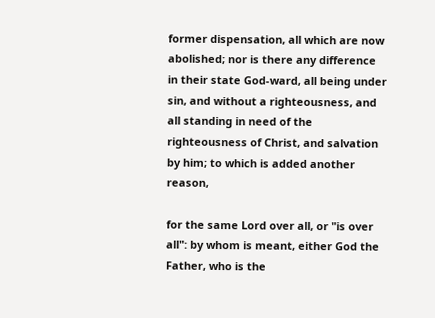former dispensation, all which are now abolished; nor is there any difference in their state God-ward, all being under sin, and without a righteousness, and all standing in need of the righteousness of Christ, and salvation by him; to which is added another reason,

for the same Lord over all, or "is over all": by whom is meant, either God the Father, who is the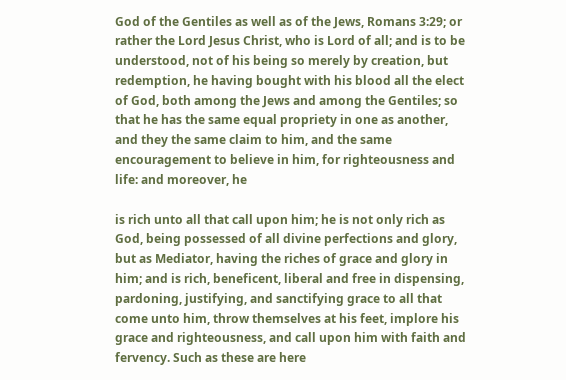God of the Gentiles as well as of the Jews, Romans 3:29; or rather the Lord Jesus Christ, who is Lord of all; and is to be understood, not of his being so merely by creation, but redemption, he having bought with his blood all the elect of God, both among the Jews and among the Gentiles; so that he has the same equal propriety in one as another, and they the same claim to him, and the same encouragement to believe in him, for righteousness and life: and moreover, he

is rich unto all that call upon him; he is not only rich as God, being possessed of all divine perfections and glory, but as Mediator, having the riches of grace and glory in him; and is rich, beneficent, liberal and free in dispensing, pardoning, justifying, and sanctifying grace to all that come unto him, throw themselves at his feet, implore his grace and righteousness, and call upon him with faith and fervency. Such as these are here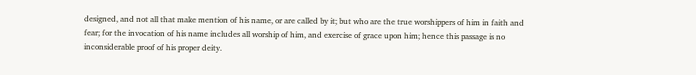designed, and not all that make mention of his name, or are called by it; but who are the true worshippers of him in faith and fear; for the invocation of his name includes all worship of him, and exercise of grace upon him; hence this passage is no inconsiderable proof of his proper deity.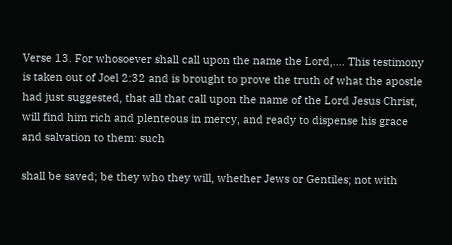Verse 13. For whosoever shall call upon the name the Lord,.... This testimony is taken out of Joel 2:32 and is brought to prove the truth of what the apostle had just suggested, that all that call upon the name of the Lord Jesus Christ, will find him rich and plenteous in mercy, and ready to dispense his grace and salvation to them: such

shall be saved; be they who they will, whether Jews or Gentiles; not with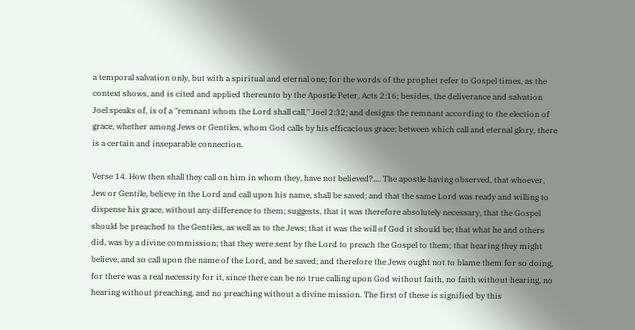a temporal salvation only, but with a spiritual and eternal one; for the words of the prophet refer to Gospel times, as the context shows, and is cited and applied thereunto by the Apostle Peter, Acts 2:16; besides, the deliverance and salvation Joel speaks of, is of a "remnant whom the Lord shall call," Joel 2:32; and designs the remnant according to the election of grace, whether among Jews or Gentiles, whom God calls by his efficacious grace; between which call and eternal glory, there is a certain and inseparable connection.

Verse 14. How then shall they call on him in whom they, have not believed?.... The apostle having observed, that whoever, Jew or Gentile, believe in the Lord and call upon his name, shall be saved; and that the same Lord was ready and willing to dispense his grace, without any difference to them; suggests, that it was therefore absolutely necessary, that the Gospel should be preached to the Gentiles, as well as to the Jews; that it was the will of God it should be; that what he and others did, was by a divine commission; that they were sent by the Lord to preach the Gospel to them; that hearing they might believe, and so call upon the name of the Lord, and be saved; and therefore the Jews ought not to blame them for so doing, for there was a real necessity for it, since there can be no true calling upon God without faith, no faith without hearing, no hearing without preaching, and no preaching without a divine mission. The first of these is signified by this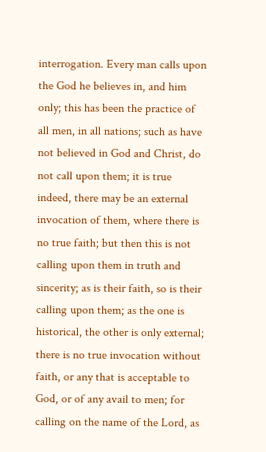interrogation. Every man calls upon the God he believes in, and him only; this has been the practice of all men, in all nations; such as have not believed in God and Christ, do not call upon them; it is true indeed, there may be an external invocation of them, where there is no true faith; but then this is not calling upon them in truth and sincerity; as is their faith, so is their calling upon them; as the one is historical, the other is only external; there is no true invocation without faith, or any that is acceptable to God, or of any avail to men; for calling on the name of the Lord, as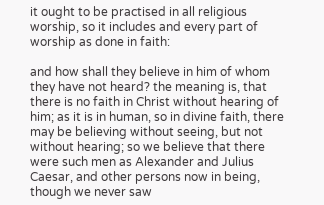it ought to be practised in all religious worship, so it includes and every part of worship as done in faith:

and how shall they believe in him of whom they have not heard? the meaning is, that there is no faith in Christ without hearing of him; as it is in human, so in divine faith, there may be believing without seeing, but not without hearing; so we believe that there were such men as Alexander and Julius Caesar, and other persons now in being, though we never saw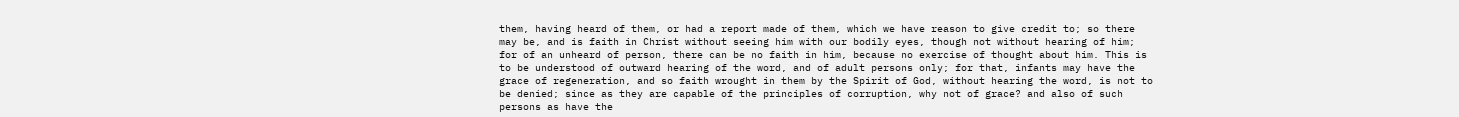them, having heard of them, or had a report made of them, which we have reason to give credit to; so there may be, and is faith in Christ without seeing him with our bodily eyes, though not without hearing of him; for of an unheard of person, there can be no faith in him, because no exercise of thought about him. This is to be understood of outward hearing of the word, and of adult persons only; for that, infants may have the grace of regeneration, and so faith wrought in them by the Spirit of God, without hearing the word, is not to be denied; since as they are capable of the principles of corruption, why not of grace? and also of such persons as have the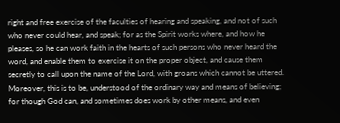right and free exercise of the faculties of hearing and speaking, and not of such who never could hear, and speak; for as the Spirit works where, and how he pleases, so he can work faith in the hearts of such persons who never heard the word, and enable them to exercise it on the proper object, and cause them secretly to call upon the name of the Lord, with groans which cannot be uttered. Moreover, this is to be, understood of the ordinary way and means of believing; for though God can, and sometimes does work by other means, and even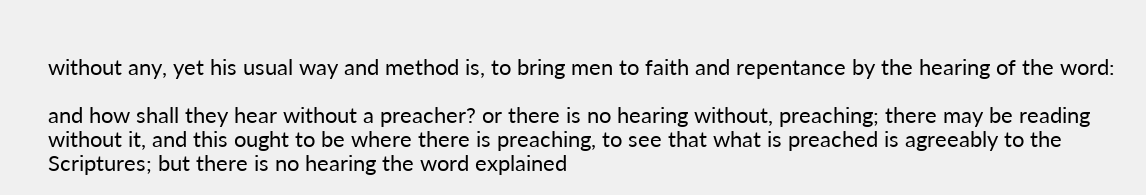without any, yet his usual way and method is, to bring men to faith and repentance by the hearing of the word:

and how shall they hear without a preacher? or there is no hearing without, preaching; there may be reading without it, and this ought to be where there is preaching, to see that what is preached is agreeably to the Scriptures; but there is no hearing the word explained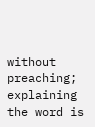without preaching; explaining the word is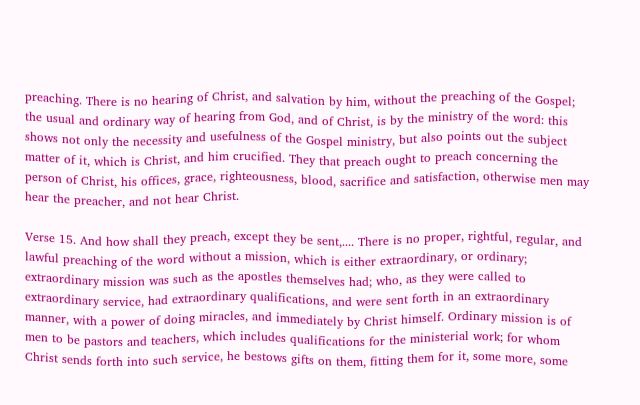preaching. There is no hearing of Christ, and salvation by him, without the preaching of the Gospel; the usual and ordinary way of hearing from God, and of Christ, is by the ministry of the word: this shows not only the necessity and usefulness of the Gospel ministry, but also points out the subject matter of it, which is Christ, and him crucified. They that preach ought to preach concerning the person of Christ, his offices, grace, righteousness, blood, sacrifice and satisfaction, otherwise men may hear the preacher, and not hear Christ.

Verse 15. And how shall they preach, except they be sent,.... There is no proper, rightful, regular, and lawful preaching of the word without a mission, which is either extraordinary, or ordinary; extraordinary mission was such as the apostles themselves had; who, as they were called to extraordinary service, had extraordinary qualifications, and were sent forth in an extraordinary manner, with a power of doing miracles, and immediately by Christ himself. Ordinary mission is of men to be pastors and teachers, which includes qualifications for the ministerial work; for whom Christ sends forth into such service, he bestows gifts on them, fitting them for it, some more, some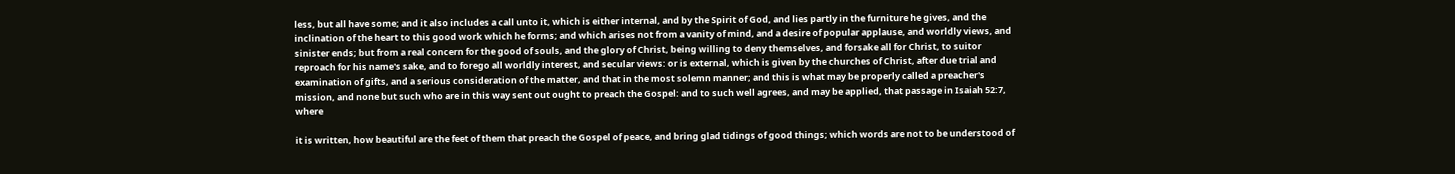less, but all have some; and it also includes a call unto it, which is either internal, and by the Spirit of God, and lies partly in the furniture he gives, and the inclination of the heart to this good work which he forms; and which arises not from a vanity of mind, and a desire of popular applause, and worldly views, and sinister ends; but from a real concern for the good of souls, and the glory of Christ, being willing to deny themselves, and forsake all for Christ, to suitor reproach for his name's sake, and to forego all worldly interest, and secular views: or is external, which is given by the churches of Christ, after due trial and examination of gifts, and a serious consideration of the matter, and that in the most solemn manner; and this is what may be properly called a preacher's mission, and none but such who are in this way sent out ought to preach the Gospel: and to such well agrees, and may be applied, that passage in Isaiah 52:7, where

it is written, how beautiful are the feet of them that preach the Gospel of peace, and bring glad tidings of good things; which words are not to be understood of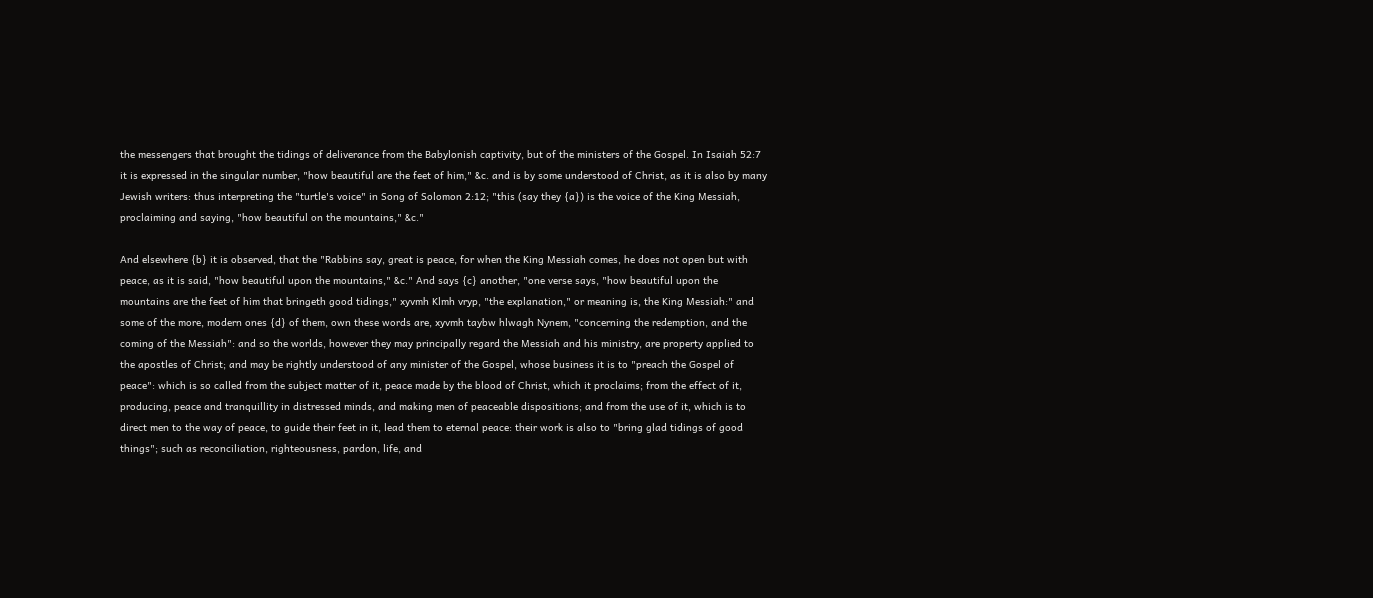the messengers that brought the tidings of deliverance from the Babylonish captivity, but of the ministers of the Gospel. In Isaiah 52:7 it is expressed in the singular number, "how beautiful are the feet of him," &c. and is by some understood of Christ, as it is also by many Jewish writers: thus interpreting the "turtle's voice" in Song of Solomon 2:12; "this (say they {a}) is the voice of the King Messiah, proclaiming and saying, "how beautiful on the mountains," &c."

And elsewhere {b} it is observed, that the "Rabbins say, great is peace, for when the King Messiah comes, he does not open but with peace, as it is said, "how beautiful upon the mountains," &c." And says {c} another, "one verse says, "how beautiful upon the mountains are the feet of him that bringeth good tidings," xyvmh Klmh vryp, "the explanation," or meaning is, the King Messiah:" and some of the more, modern ones {d} of them, own these words are, xyvmh taybw hlwagh Nynem, "concerning the redemption, and the coming of the Messiah": and so the worlds, however they may principally regard the Messiah and his ministry, are property applied to the apostles of Christ; and may be rightly understood of any minister of the Gospel, whose business it is to "preach the Gospel of peace": which is so called from the subject matter of it, peace made by the blood of Christ, which it proclaims; from the effect of it, producing, peace and tranquillity in distressed minds, and making men of peaceable dispositions; and from the use of it, which is to direct men to the way of peace, to guide their feet in it, lead them to eternal peace: their work is also to "bring glad tidings of good things"; such as reconciliation, righteousness, pardon, life, and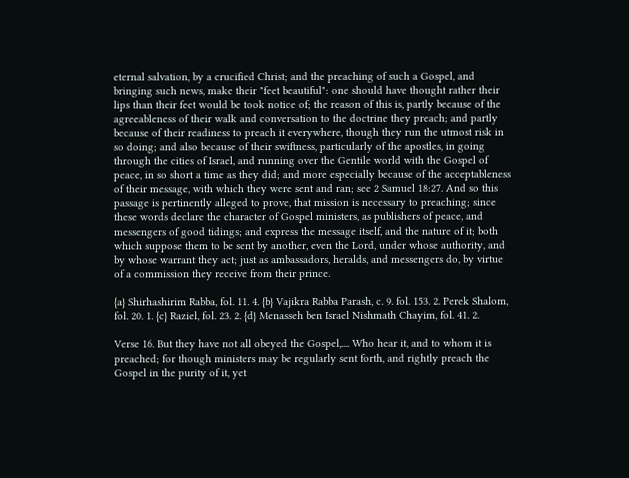eternal salvation, by a crucified Christ; and the preaching of such a Gospel, and bringing such news, make their "feet beautiful": one should have thought rather their lips than their feet would be took notice of; the reason of this is, partly because of the agreeableness of their walk and conversation to the doctrine they preach; and partly because of their readiness to preach it everywhere, though they run the utmost risk in so doing; and also because of their swiftness, particularly of the apostles, in going through the cities of Israel, and running over the Gentile world with the Gospel of peace, in so short a time as they did; and more especially because of the acceptableness of their message, with which they were sent and ran; see 2 Samuel 18:27. And so this passage is pertinently alleged to prove, that mission is necessary to preaching; since these words declare the character of Gospel ministers, as publishers of peace, and messengers of good tidings; and express the message itself, and the nature of it; both which suppose them to be sent by another, even the Lord, under whose authority, and by whose warrant they act; just as ambassadors, heralds, and messengers do, by virtue of a commission they receive from their prince.

{a} Shirhashirim Rabba, fol. 11. 4. {b} Vajikra Rabba Parash, c. 9. fol. 153. 2. Perek Shalom, fol. 20. 1. {c} Raziel, fol. 23. 2. {d} Menasseh ben Israel Nishmath Chayim, fol. 41. 2.

Verse 16. But they have not all obeyed the Gospel,.... Who hear it, and to whom it is preached; for though ministers may be regularly sent forth, and rightly preach the Gospel in the purity of it, yet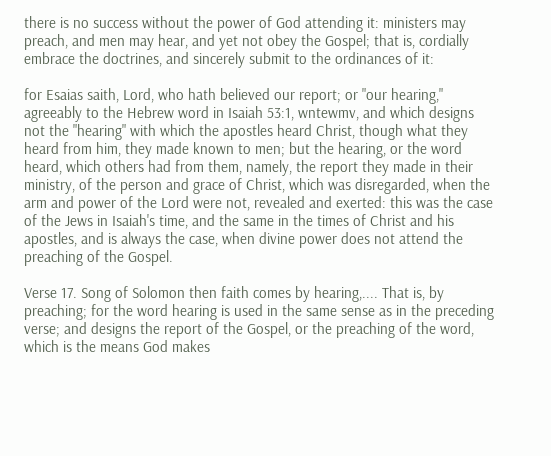there is no success without the power of God attending it: ministers may preach, and men may hear, and yet not obey the Gospel; that is, cordially embrace the doctrines, and sincerely submit to the ordinances of it:

for Esaias saith, Lord, who hath believed our report; or "our hearing," agreeably to the Hebrew word in Isaiah 53:1, wntewmv, and which designs not the "hearing" with which the apostles heard Christ, though what they heard from him, they made known to men; but the hearing, or the word heard, which others had from them, namely, the report they made in their ministry, of the person and grace of Christ, which was disregarded, when the arm and power of the Lord were not, revealed and exerted: this was the case of the Jews in Isaiah's time, and the same in the times of Christ and his apostles, and is always the case, when divine power does not attend the preaching of the Gospel.

Verse 17. Song of Solomon then faith comes by hearing,.... That is, by preaching; for the word hearing is used in the same sense as in the preceding verse; and designs the report of the Gospel, or the preaching of the word, which is the means God makes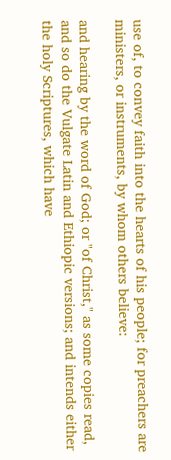use of, to convey faith into the hearts of his people; for preachers are ministers, or instruments, by whom others believe:

and hearing by the word of God; or "of Christ," as some copies read, and so do the Vulgate Latin and Ethiopic versions; and intends either the holy Scriptures, which have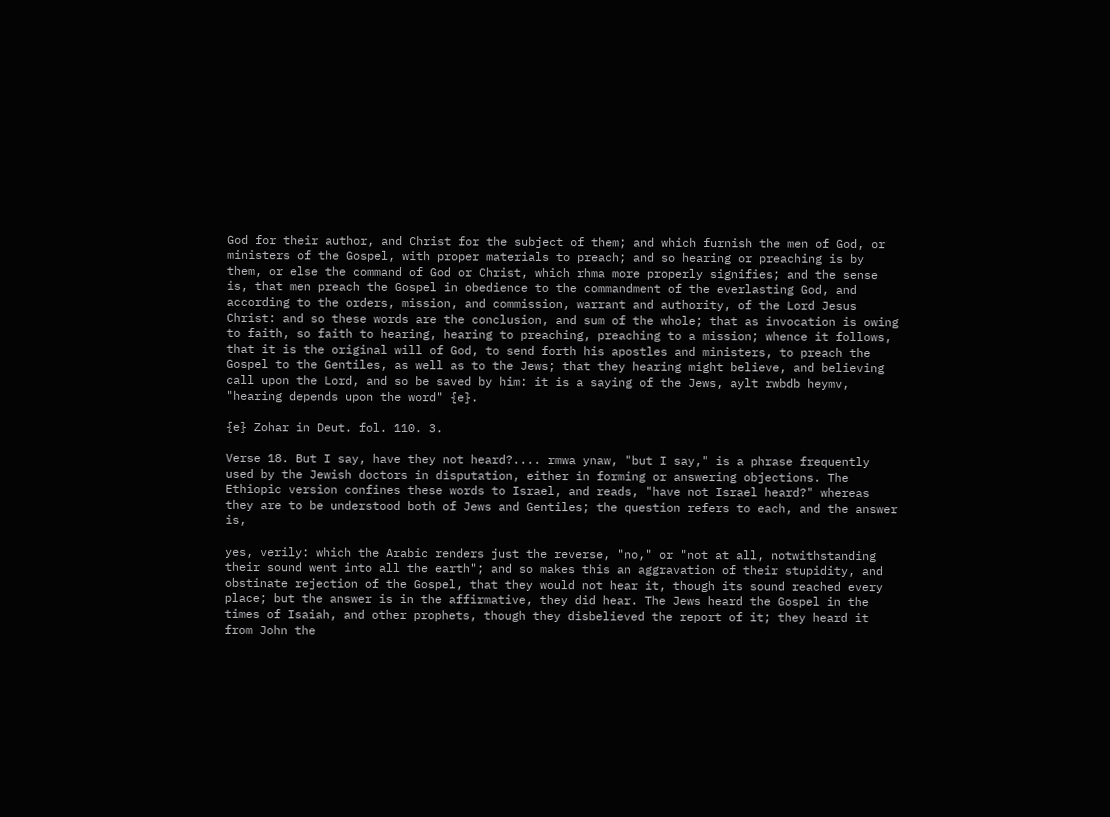God for their author, and Christ for the subject of them; and which furnish the men of God, or ministers of the Gospel, with proper materials to preach; and so hearing or preaching is by them, or else the command of God or Christ, which rhma more properly signifies; and the sense is, that men preach the Gospel in obedience to the commandment of the everlasting God, and according to the orders, mission, and commission, warrant and authority, of the Lord Jesus Christ: and so these words are the conclusion, and sum of the whole; that as invocation is owing to faith, so faith to hearing, hearing to preaching, preaching to a mission; whence it follows, that it is the original will of God, to send forth his apostles and ministers, to preach the Gospel to the Gentiles, as well as to the Jews; that they hearing might believe, and believing call upon the Lord, and so be saved by him: it is a saying of the Jews, aylt rwbdb heymv, "hearing depends upon the word" {e}.

{e} Zohar in Deut. fol. 110. 3.

Verse 18. But I say, have they not heard?.... rmwa ynaw, "but I say," is a phrase frequently used by the Jewish doctors in disputation, either in forming or answering objections. The Ethiopic version confines these words to Israel, and reads, "have not Israel heard?" whereas they are to be understood both of Jews and Gentiles; the question refers to each, and the answer is,

yes, verily: which the Arabic renders just the reverse, "no," or "not at all, notwithstanding their sound went into all the earth"; and so makes this an aggravation of their stupidity, and obstinate rejection of the Gospel, that they would not hear it, though its sound reached every place; but the answer is in the affirmative, they did hear. The Jews heard the Gospel in the times of Isaiah, and other prophets, though they disbelieved the report of it; they heard it from John the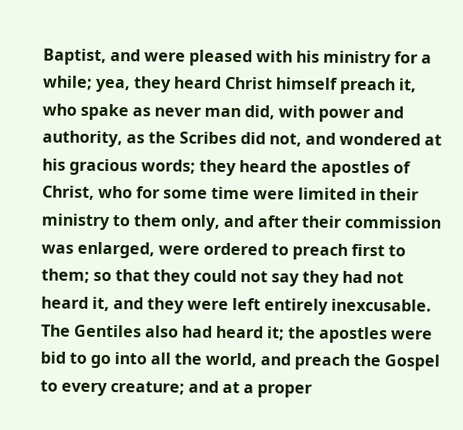Baptist, and were pleased with his ministry for a while; yea, they heard Christ himself preach it, who spake as never man did, with power and authority, as the Scribes did not, and wondered at his gracious words; they heard the apostles of Christ, who for some time were limited in their ministry to them only, and after their commission was enlarged, were ordered to preach first to them; so that they could not say they had not heard it, and they were left entirely inexcusable. The Gentiles also had heard it; the apostles were bid to go into all the world, and preach the Gospel to every creature; and at a proper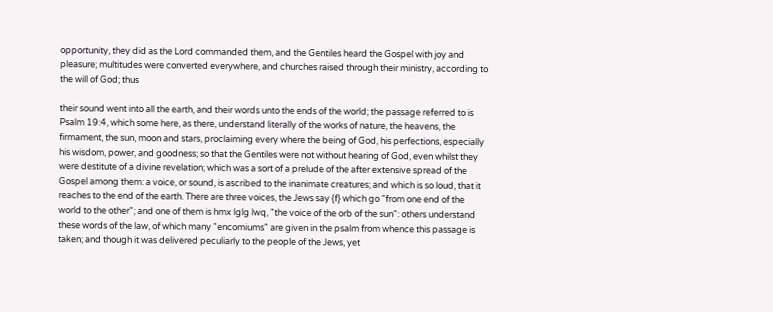opportunity, they did as the Lord commanded them, and the Gentiles heard the Gospel with joy and pleasure; multitudes were converted everywhere, and churches raised through their ministry, according to the will of God; thus

their sound went into all the earth, and their words unto the ends of the world; the passage referred to is Psalm 19:4, which some here, as there, understand literally of the works of nature, the heavens, the firmament, the sun, moon and stars, proclaiming every where the being of God, his perfections, especially his wisdom, power, and goodness; so that the Gentiles were not without hearing of God, even whilst they were destitute of a divine revelation; which was a sort of a prelude of the after extensive spread of the Gospel among them: a voice, or sound, is ascribed to the inanimate creatures; and which is so loud, that it reaches to the end of the earth. There are three voices, the Jews say {f} which go "from one end of the world to the other"; and one of them is hmx lglg lwq, "the voice of the orb of the sun": others understand these words of the law, of which many "encomiums" are given in the psalm from whence this passage is taken; and though it was delivered peculiarly to the people of the Jews, yet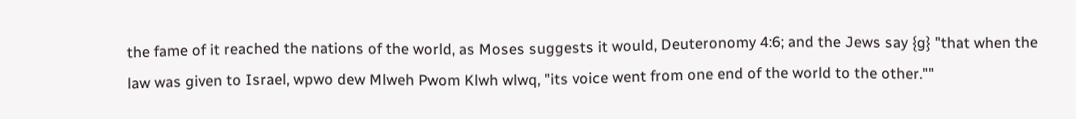the fame of it reached the nations of the world, as Moses suggests it would, Deuteronomy 4:6; and the Jews say {g} "that when the law was given to Israel, wpwo dew Mlweh Pwom Klwh wlwq, "its voice went from one end of the world to the other.""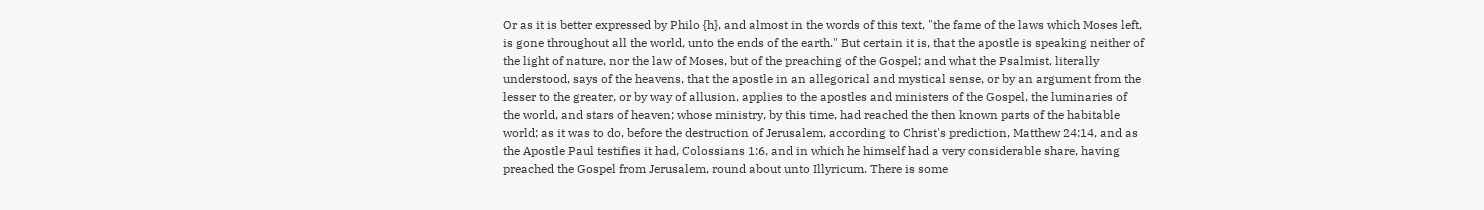Or as it is better expressed by Philo {h}, and almost in the words of this text, "the fame of the laws which Moses left, is gone throughout all the world, unto the ends of the earth." But certain it is, that the apostle is speaking neither of the light of nature, nor the law of Moses, but of the preaching of the Gospel; and what the Psalmist, literally understood, says of the heavens, that the apostle in an allegorical and mystical sense, or by an argument from the lesser to the greater, or by way of allusion, applies to the apostles and ministers of the Gospel, the luminaries of the world, and stars of heaven; whose ministry, by this time, had reached the then known parts of the habitable world; as it was to do, before the destruction of Jerusalem, according to Christ's prediction, Matthew 24:14, and as the Apostle Paul testifies it had, Colossians 1:6, and in which he himself had a very considerable share, having preached the Gospel from Jerusalem, round about unto Illyricum. There is some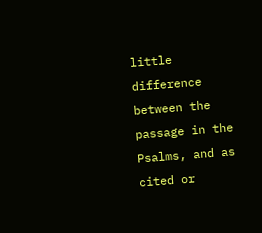little difference between the passage in the Psalms, and as cited or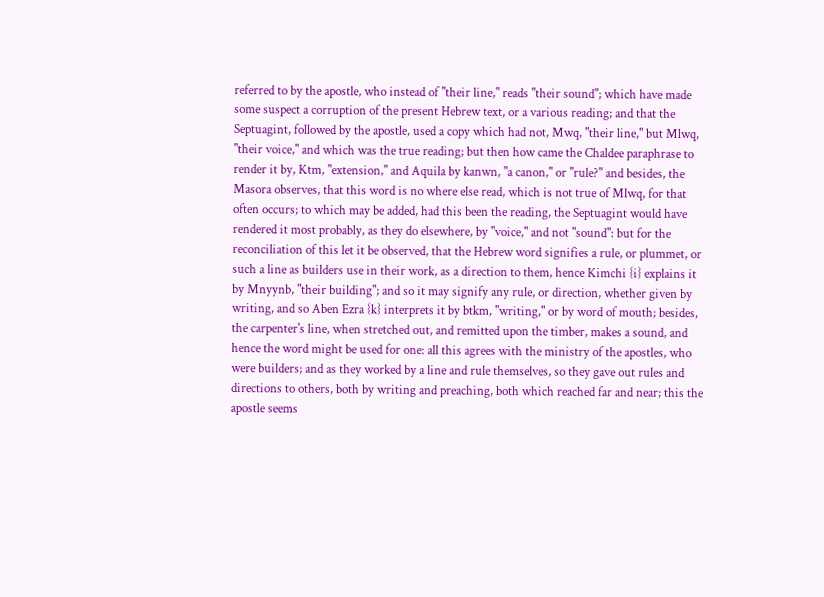referred to by the apostle, who instead of "their line," reads "their sound"; which have made some suspect a corruption of the present Hebrew text, or a various reading; and that the Septuagint, followed by the apostle, used a copy which had not, Mwq, "their line," but Mlwq, "their voice," and which was the true reading; but then how came the Chaldee paraphrase to render it by, Ktm, "extension," and Aquila by kanwn, "a canon," or "rule?" and besides, the Masora observes, that this word is no where else read, which is not true of Mlwq, for that often occurs; to which may be added, had this been the reading, the Septuagint would have rendered it most probably, as they do elsewhere, by "voice," and not "sound": but for the reconciliation of this let it be observed, that the Hebrew word signifies a rule, or plummet, or such a line as builders use in their work, as a direction to them, hence Kimchi {i} explains it by Mnyynb, "their building"; and so it may signify any rule, or direction, whether given by writing, and so Aben Ezra {k} interprets it by btkm, "writing," or by word of mouth; besides, the carpenter's line, when stretched out, and remitted upon the timber, makes a sound, and hence the word might be used for one: all this agrees with the ministry of the apostles, who were builders; and as they worked by a line and rule themselves, so they gave out rules and directions to others, both by writing and preaching, both which reached far and near; this the apostle seems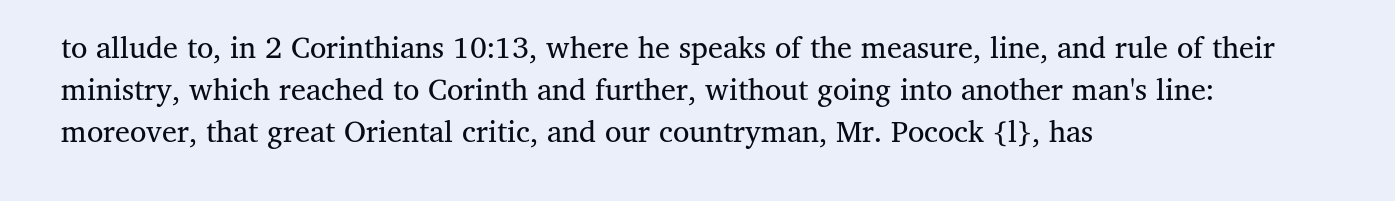to allude to, in 2 Corinthians 10:13, where he speaks of the measure, line, and rule of their ministry, which reached to Corinth and further, without going into another man's line: moreover, that great Oriental critic, and our countryman, Mr. Pocock {l}, has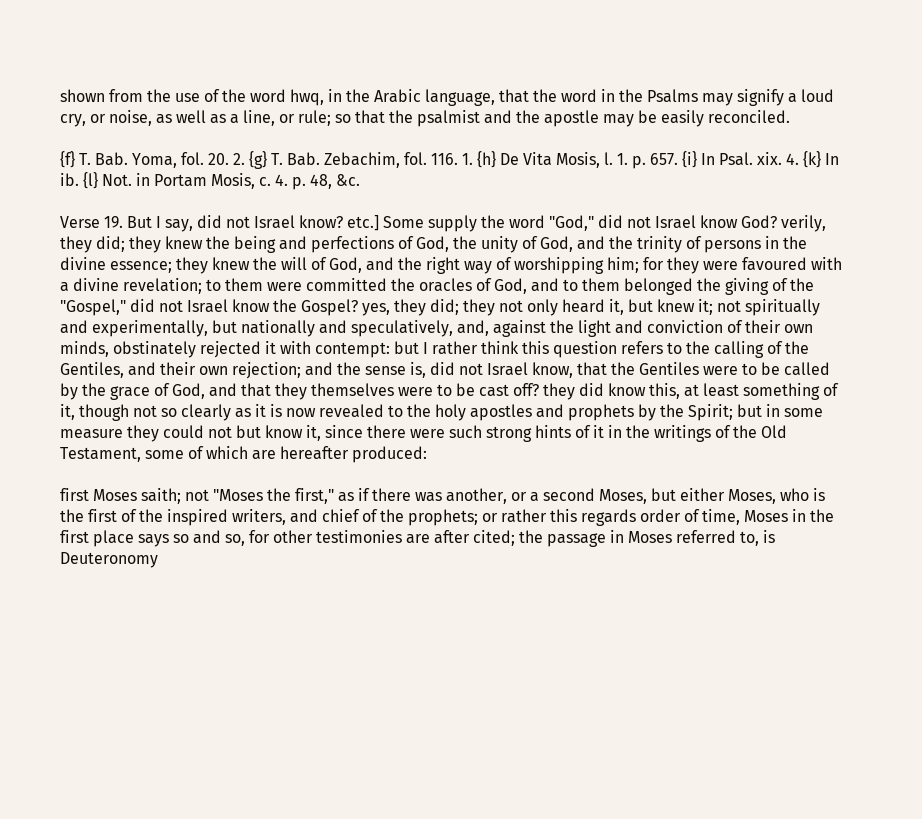shown from the use of the word hwq, in the Arabic language, that the word in the Psalms may signify a loud cry, or noise, as well as a line, or rule; so that the psalmist and the apostle may be easily reconciled.

{f} T. Bab. Yoma, fol. 20. 2. {g} T. Bab. Zebachim, fol. 116. 1. {h} De Vita Mosis, l. 1. p. 657. {i} In Psal. xix. 4. {k} In ib. {l} Not. in Portam Mosis, c. 4. p. 48, &c.

Verse 19. But I say, did not Israel know? etc.] Some supply the word "God," did not Israel know God? verily, they did; they knew the being and perfections of God, the unity of God, and the trinity of persons in the divine essence; they knew the will of God, and the right way of worshipping him; for they were favoured with a divine revelation; to them were committed the oracles of God, and to them belonged the giving of the "Gospel," did not Israel know the Gospel? yes, they did; they not only heard it, but knew it; not spiritually and experimentally, but nationally and speculatively, and, against the light and conviction of their own minds, obstinately rejected it with contempt: but I rather think this question refers to the calling of the Gentiles, and their own rejection; and the sense is, did not Israel know, that the Gentiles were to be called by the grace of God, and that they themselves were to be cast off? they did know this, at least something of it, though not so clearly as it is now revealed to the holy apostles and prophets by the Spirit; but in some measure they could not but know it, since there were such strong hints of it in the writings of the Old Testament, some of which are hereafter produced:

first Moses saith; not "Moses the first," as if there was another, or a second Moses, but either Moses, who is the first of the inspired writers, and chief of the prophets; or rather this regards order of time, Moses in the first place says so and so, for other testimonies are after cited; the passage in Moses referred to, is Deuteronomy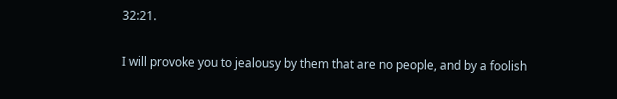32:21.

I will provoke you to jealousy by them that are no people, and by a foolish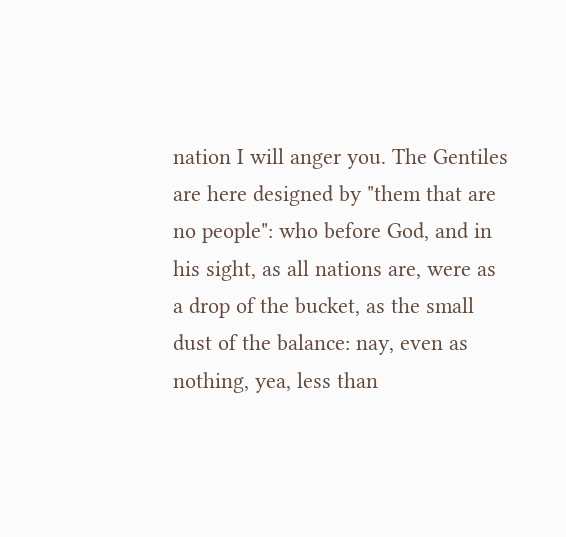nation I will anger you. The Gentiles are here designed by "them that are no people": who before God, and in his sight, as all nations are, were as a drop of the bucket, as the small dust of the balance: nay, even as nothing, yea, less than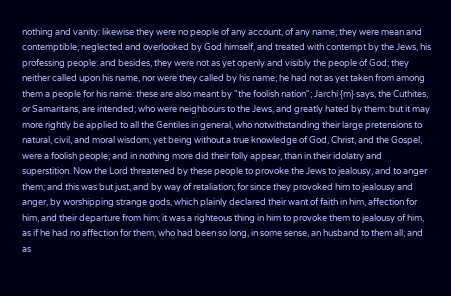nothing and vanity: likewise they were no people of any account, of any name; they were mean and contemptible, neglected and overlooked by God himself, and treated with contempt by the Jews, his professing people: and besides, they were not as yet openly and visibly the people of God; they neither called upon his name, nor were they called by his name; he had not as yet taken from among them a people for his name: these are also meant by "the foolish nation"; Jarchi {m} says, the Cuthites, or Samaritans, are intended; who were neighbours to the Jews, and greatly hated by them: but it may more rightly be applied to all the Gentiles in general, who notwithstanding their large pretensions to natural, civil, and moral wisdom, yet being without a true knowledge of God, Christ, and the Gospel, were a foolish people; and in nothing more did their folly appear, than in their idolatry and superstition. Now the Lord threatened by these people to provoke the Jews to jealousy, and to anger them; and this was but just, and by way of retaliation; for since they provoked him to jealousy and anger, by worshipping strange gods, which plainly declared their want of faith in him, affection for him, and their departure from him; it was a righteous thing in him to provoke them to jealousy of him, as if he had no affection for them, who had been so long, in some sense, an husband to them all; and as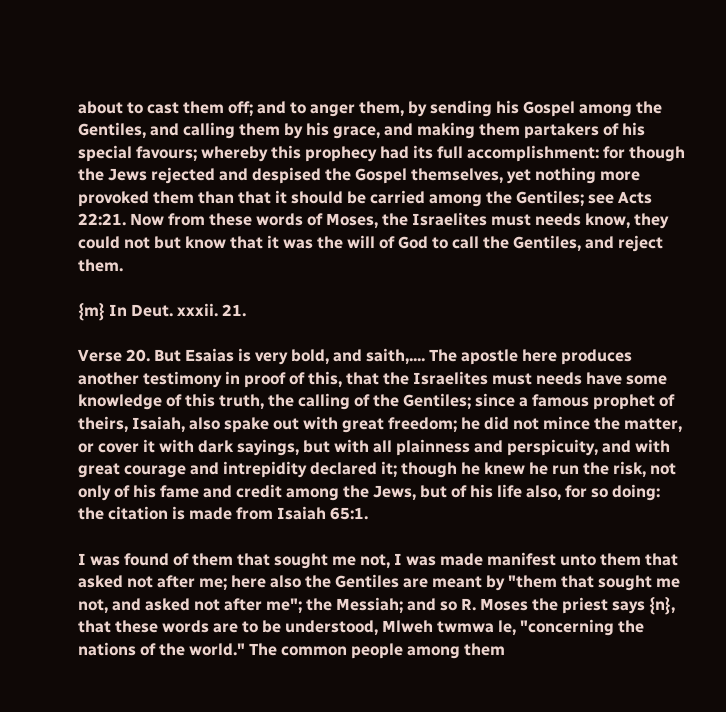about to cast them off; and to anger them, by sending his Gospel among the Gentiles, and calling them by his grace, and making them partakers of his special favours; whereby this prophecy had its full accomplishment: for though the Jews rejected and despised the Gospel themselves, yet nothing more provoked them than that it should be carried among the Gentiles; see Acts 22:21. Now from these words of Moses, the Israelites must needs know, they could not but know that it was the will of God to call the Gentiles, and reject them.

{m} In Deut. xxxii. 21.

Verse 20. But Esaias is very bold, and saith,.... The apostle here produces another testimony in proof of this, that the Israelites must needs have some knowledge of this truth, the calling of the Gentiles; since a famous prophet of theirs, Isaiah, also spake out with great freedom; he did not mince the matter, or cover it with dark sayings, but with all plainness and perspicuity, and with great courage and intrepidity declared it; though he knew he run the risk, not only of his fame and credit among the Jews, but of his life also, for so doing: the citation is made from Isaiah 65:1.

I was found of them that sought me not, I was made manifest unto them that asked not after me; here also the Gentiles are meant by "them that sought me not, and asked not after me"; the Messiah; and so R. Moses the priest says {n}, that these words are to be understood, Mlweh twmwa le, "concerning the nations of the world." The common people among them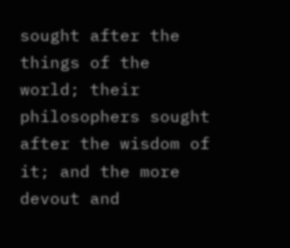sought after the things of the world; their philosophers sought after the wisdom of it; and the more devout and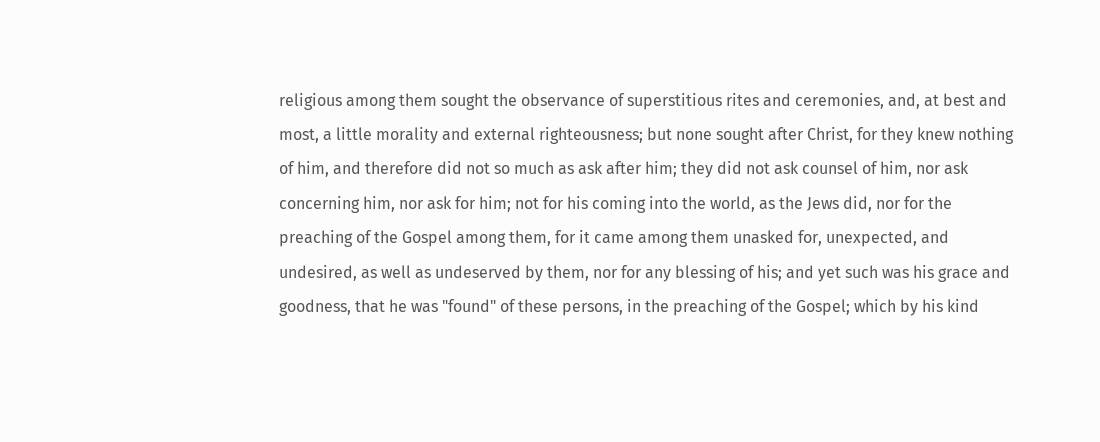religious among them sought the observance of superstitious rites and ceremonies, and, at best and most, a little morality and external righteousness; but none sought after Christ, for they knew nothing of him, and therefore did not so much as ask after him; they did not ask counsel of him, nor ask concerning him, nor ask for him; not for his coming into the world, as the Jews did, nor for the preaching of the Gospel among them, for it came among them unasked for, unexpected, and undesired, as well as undeserved by them, nor for any blessing of his; and yet such was his grace and goodness, that he was "found" of these persons, in the preaching of the Gospel; which by his kind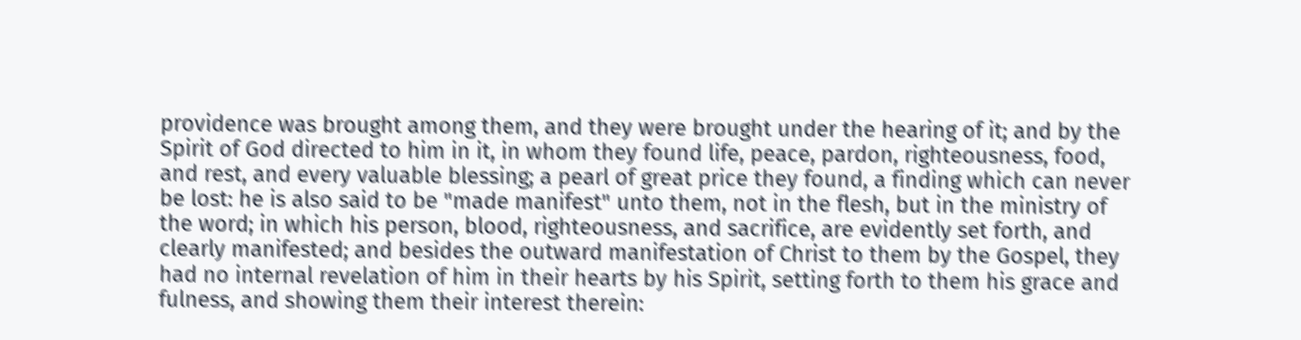providence was brought among them, and they were brought under the hearing of it; and by the Spirit of God directed to him in it, in whom they found life, peace, pardon, righteousness, food, and rest, and every valuable blessing; a pearl of great price they found, a finding which can never be lost: he is also said to be "made manifest" unto them, not in the flesh, but in the ministry of the word; in which his person, blood, righteousness, and sacrifice, are evidently set forth, and clearly manifested; and besides the outward manifestation of Christ to them by the Gospel, they had no internal revelation of him in their hearts by his Spirit, setting forth to them his grace and fulness, and showing them their interest therein: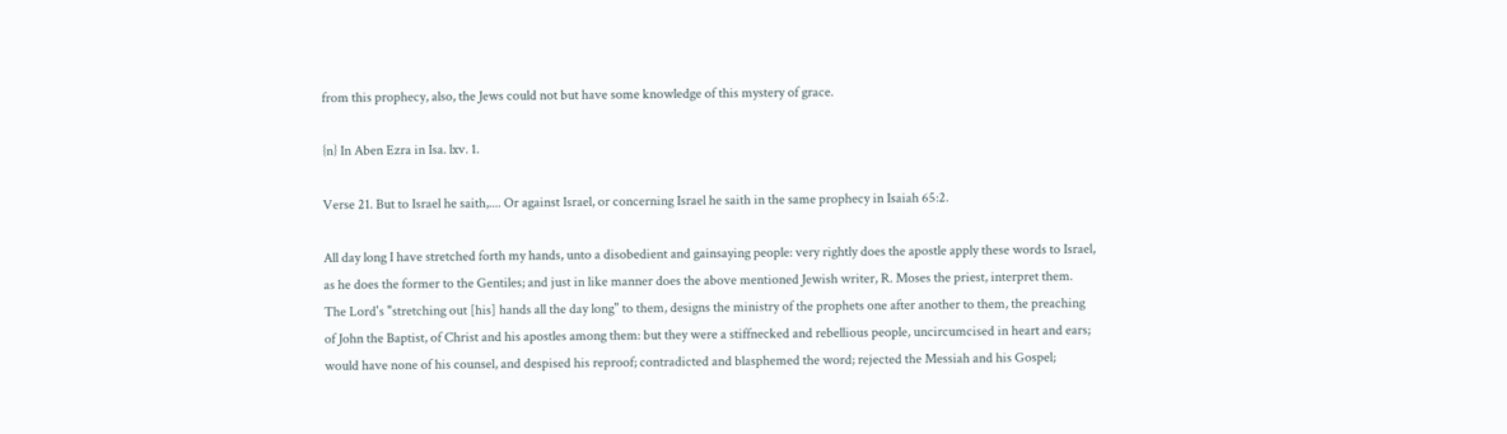from this prophecy, also, the Jews could not but have some knowledge of this mystery of grace.

{n} In Aben Ezra in Isa. lxv. 1.

Verse 21. But to Israel he saith,.... Or against Israel, or concerning Israel he saith in the same prophecy in Isaiah 65:2.

All day long I have stretched forth my hands, unto a disobedient and gainsaying people: very rightly does the apostle apply these words to Israel, as he does the former to the Gentiles; and just in like manner does the above mentioned Jewish writer, R. Moses the priest, interpret them. The Lord's "stretching out [his] hands all the day long" to them, designs the ministry of the prophets one after another to them, the preaching of John the Baptist, of Christ and his apostles among them: but they were a stiffnecked and rebellious people, uncircumcised in heart and ears; would have none of his counsel, and despised his reproof; contradicted and blasphemed the word; rejected the Messiah and his Gospel;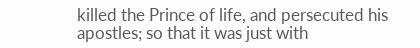killed the Prince of life, and persecuted his apostles; so that it was just with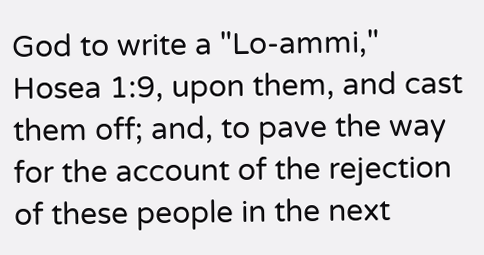God to write a "Lo-ammi," Hosea 1:9, upon them, and cast them off; and, to pave the way for the account of the rejection of these people in the next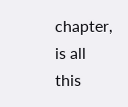chapter, is all this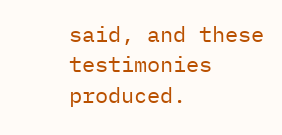said, and these testimonies produced.